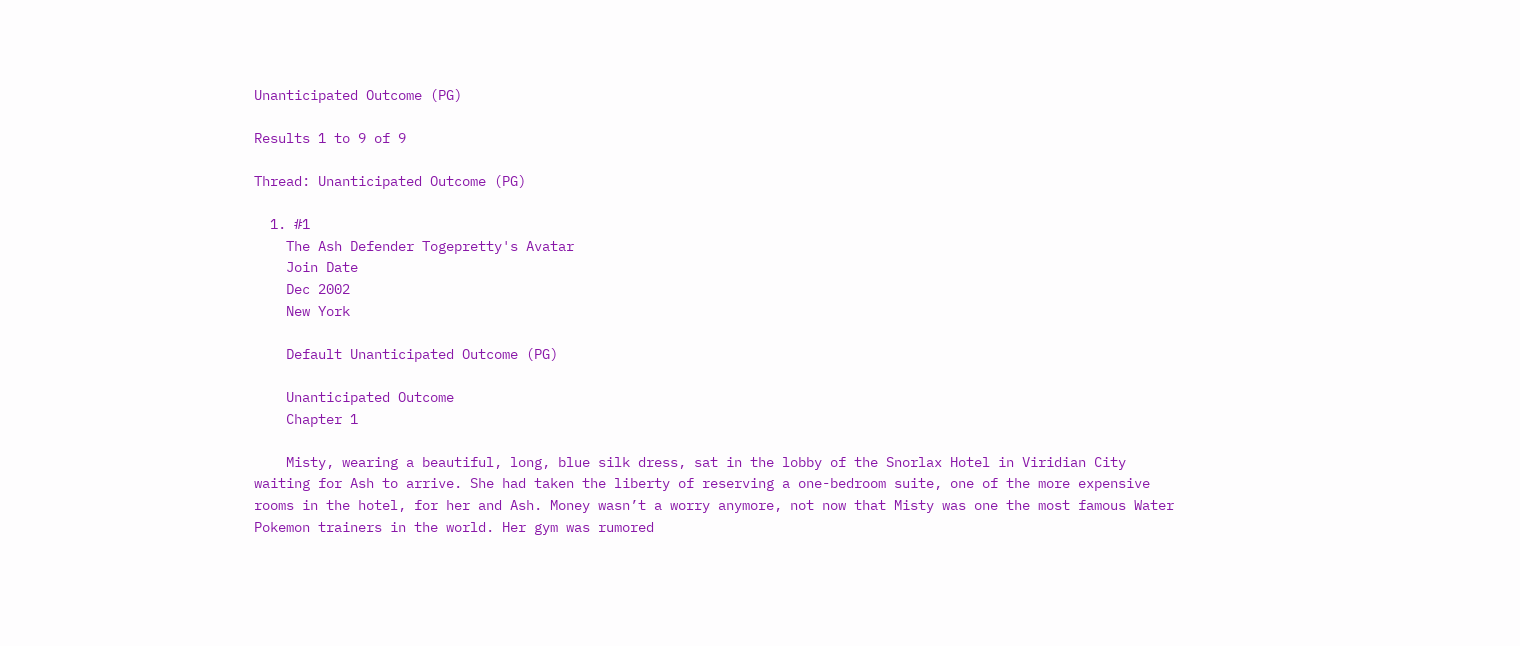Unanticipated Outcome (PG)

Results 1 to 9 of 9

Thread: Unanticipated Outcome (PG)

  1. #1
    The Ash Defender Togepretty's Avatar
    Join Date
    Dec 2002
    New York

    Default Unanticipated Outcome (PG)

    Unanticipated Outcome
    Chapter 1

    Misty, wearing a beautiful, long, blue silk dress, sat in the lobby of the Snorlax Hotel in Viridian City waiting for Ash to arrive. She had taken the liberty of reserving a one-bedroom suite, one of the more expensive rooms in the hotel, for her and Ash. Money wasn’t a worry anymore, not now that Misty was one the most famous Water Pokemon trainers in the world. Her gym was rumored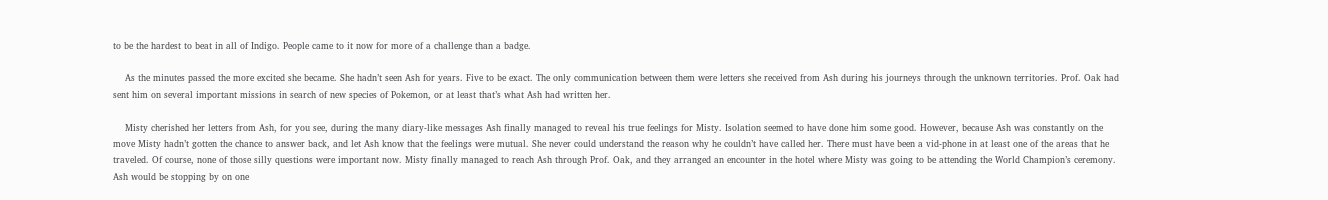to be the hardest to beat in all of Indigo. People came to it now for more of a challenge than a badge.

    As the minutes passed the more excited she became. She hadn’t seen Ash for years. Five to be exact. The only communication between them were letters she received from Ash during his journeys through the unknown territories. Prof. Oak had sent him on several important missions in search of new species of Pokemon, or at least that’s what Ash had written her.

    Misty cherished her letters from Ash, for you see, during the many diary-like messages Ash finally managed to reveal his true feelings for Misty. Isolation seemed to have done him some good. However, because Ash was constantly on the move Misty hadn’t gotten the chance to answer back, and let Ash know that the feelings were mutual. She never could understand the reason why he couldn’t have called her. There must have been a vid-phone in at least one of the areas that he traveled. Of course, none of those silly questions were important now. Misty finally managed to reach Ash through Prof. Oak, and they arranged an encounter in the hotel where Misty was going to be attending the World Champion’s ceremony. Ash would be stopping by on one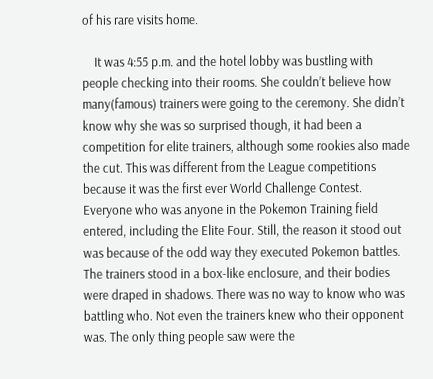of his rare visits home.

    It was 4:55 p.m. and the hotel lobby was bustling with people checking into their rooms. She couldn’t believe how many(famous) trainers were going to the ceremony. She didn’t know why she was so surprised though, it had been a competition for elite trainers, although some rookies also made the cut. This was different from the League competitions because it was the first ever World Challenge Contest. Everyone who was anyone in the Pokemon Training field entered, including the Elite Four. Still, the reason it stood out was because of the odd way they executed Pokemon battles. The trainers stood in a box-like enclosure, and their bodies were draped in shadows. There was no way to know who was battling who. Not even the trainers knew who their opponent was. The only thing people saw were the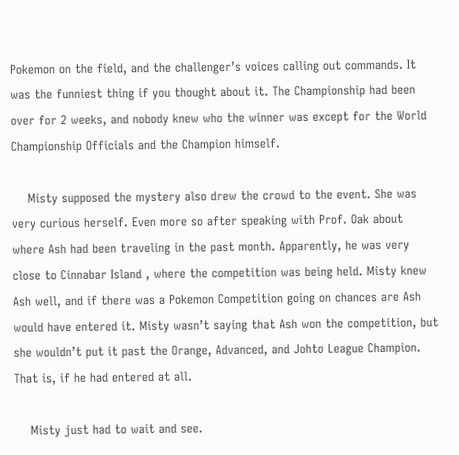Pokemon on the field, and the challenger’s voices calling out commands. It was the funniest thing if you thought about it. The Championship had been over for 2 weeks, and nobody knew who the winner was except for the World Championship Officials and the Champion himself.

    Misty supposed the mystery also drew the crowd to the event. She was very curious herself. Even more so after speaking with Prof. Oak about where Ash had been traveling in the past month. Apparently, he was very close to Cinnabar Island , where the competition was being held. Misty knew Ash well, and if there was a Pokemon Competition going on chances are Ash would have entered it. Misty wasn’t saying that Ash won the competition, but she wouldn’t put it past the Orange, Advanced, and Johto League Champion. That is, if he had entered at all.

    Misty just had to wait and see.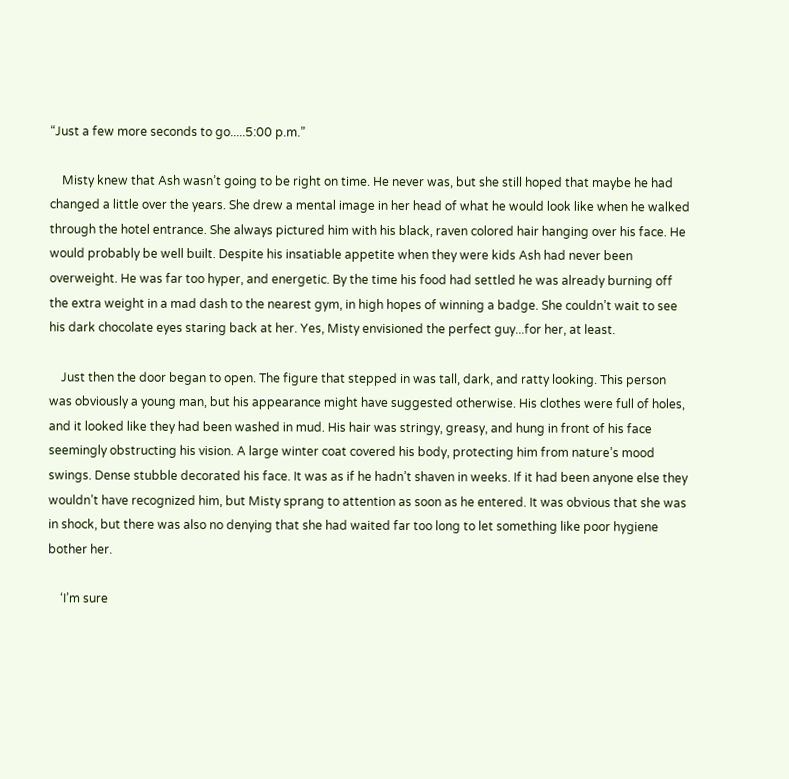“Just a few more seconds to go.....5:00 p.m.”

    Misty knew that Ash wasn’t going to be right on time. He never was, but she still hoped that maybe he had changed a little over the years. She drew a mental image in her head of what he would look like when he walked through the hotel entrance. She always pictured him with his black, raven colored hair hanging over his face. He would probably be well built. Despite his insatiable appetite when they were kids Ash had never been overweight. He was far too hyper, and energetic. By the time his food had settled he was already burning off the extra weight in a mad dash to the nearest gym, in high hopes of winning a badge. She couldn’t wait to see his dark chocolate eyes staring back at her. Yes, Misty envisioned the perfect guy...for her, at least.

    Just then the door began to open. The figure that stepped in was tall, dark, and ratty looking. This person was obviously a young man, but his appearance might have suggested otherwise. His clothes were full of holes, and it looked like they had been washed in mud. His hair was stringy, greasy, and hung in front of his face seemingly obstructing his vision. A large winter coat covered his body, protecting him from nature’s mood swings. Dense stubble decorated his face. It was as if he hadn’t shaven in weeks. If it had been anyone else they wouldn’t have recognized him, but Misty sprang to attention as soon as he entered. It was obvious that she was in shock, but there was also no denying that she had waited far too long to let something like poor hygiene bother her.

    ‘I’m sure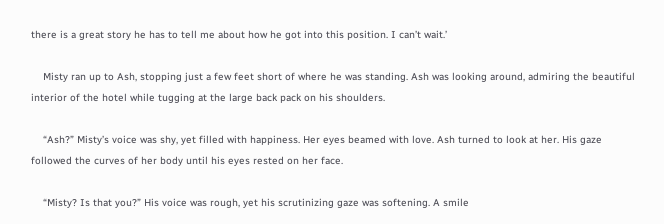there is a great story he has to tell me about how he got into this position. I can’t wait.’

    Misty ran up to Ash, stopping just a few feet short of where he was standing. Ash was looking around, admiring the beautiful interior of the hotel while tugging at the large back pack on his shoulders.

    “Ash?” Misty’s voice was shy, yet filled with happiness. Her eyes beamed with love. Ash turned to look at her. His gaze followed the curves of her body until his eyes rested on her face.

    “Misty? Is that you?” His voice was rough, yet his scrutinizing gaze was softening. A smile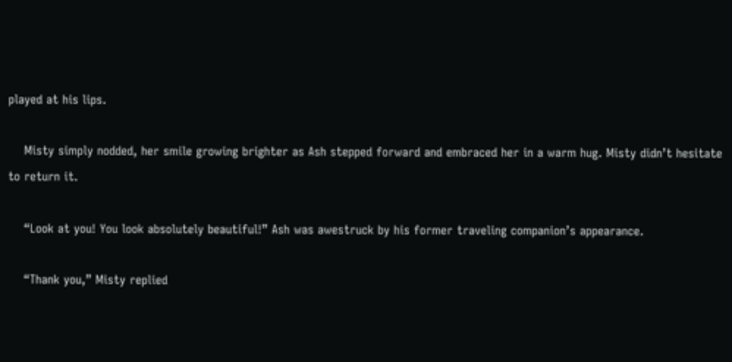played at his lips.

    Misty simply nodded, her smile growing brighter as Ash stepped forward and embraced her in a warm hug. Misty didn’t hesitate to return it.

    “Look at you! You look absolutely beautiful!” Ash was awestruck by his former traveling companion’s appearance.

    “Thank you,” Misty replied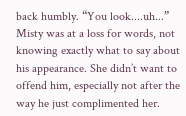back humbly. “You look....uh...” Misty was at a loss for words, not knowing exactly what to say about his appearance. She didn’t want to offend him, especially not after the way he just complimented her.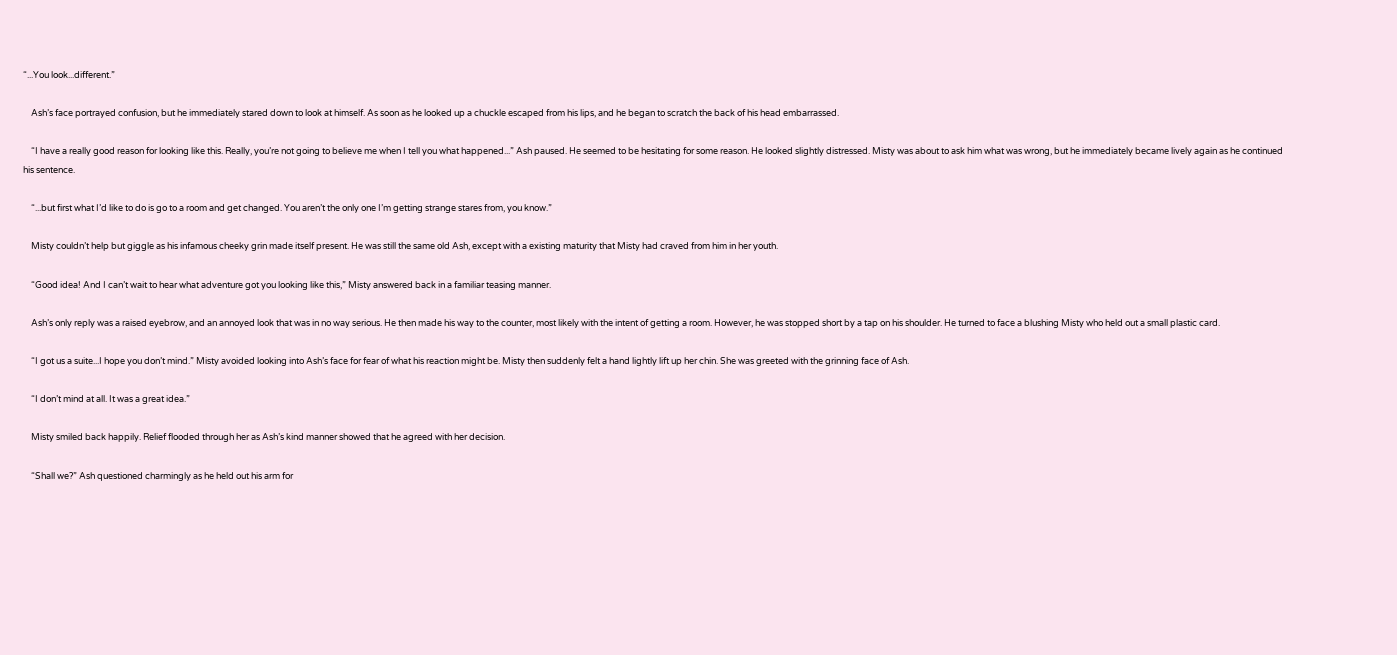“...You look...different.”

    Ash’s face portrayed confusion, but he immediately stared down to look at himself. As soon as he looked up a chuckle escaped from his lips, and he began to scratch the back of his head embarrassed.

    “I have a really good reason for looking like this. Really, you’re not going to believe me when I tell you what happened...” Ash paused. He seemed to be hesitating for some reason. He looked slightly distressed. Misty was about to ask him what was wrong, but he immediately became lively again as he continued his sentence.

    “...but first what I’d like to do is go to a room and get changed. You aren’t the only one I’m getting strange stares from, you know.”

    Misty couldn’t help but giggle as his infamous cheeky grin made itself present. He was still the same old Ash, except with a existing maturity that Misty had craved from him in her youth.

    “Good idea! And I can’t wait to hear what adventure got you looking like this,” Misty answered back in a familiar teasing manner.

    Ash’s only reply was a raised eyebrow, and an annoyed look that was in no way serious. He then made his way to the counter, most likely with the intent of getting a room. However, he was stopped short by a tap on his shoulder. He turned to face a blushing Misty who held out a small plastic card.

    “I got us a suite...I hope you don’t mind.” Misty avoided looking into Ash’s face for fear of what his reaction might be. Misty then suddenly felt a hand lightly lift up her chin. She was greeted with the grinning face of Ash.

    “I don’t mind at all. It was a great idea.”

    Misty smiled back happily. Relief flooded through her as Ash’s kind manner showed that he agreed with her decision.

    “Shall we?” Ash questioned charmingly as he held out his arm for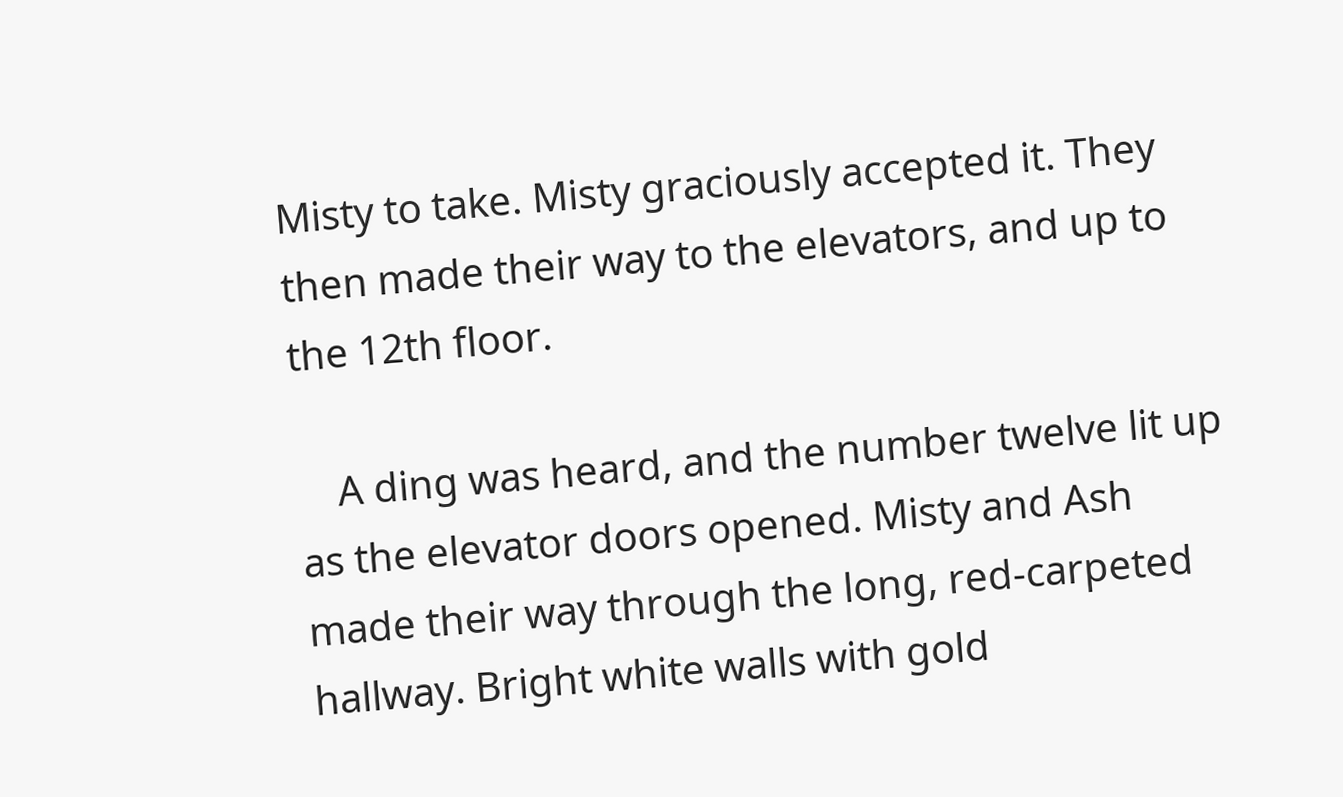Misty to take. Misty graciously accepted it. They then made their way to the elevators, and up to the 12th floor.

    A ding was heard, and the number twelve lit up as the elevator doors opened. Misty and Ash made their way through the long, red-carpeted hallway. Bright white walls with gold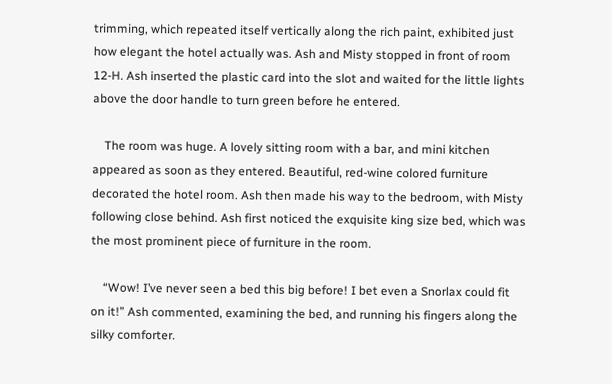trimming, which repeated itself vertically along the rich paint, exhibited just how elegant the hotel actually was. Ash and Misty stopped in front of room 12-H. Ash inserted the plastic card into the slot and waited for the little lights above the door handle to turn green before he entered.

    The room was huge. A lovely sitting room with a bar, and mini kitchen appeared as soon as they entered. Beautiful, red-wine colored furniture decorated the hotel room. Ash then made his way to the bedroom, with Misty following close behind. Ash first noticed the exquisite king size bed, which was the most prominent piece of furniture in the room.

    “Wow! I’ve never seen a bed this big before! I bet even a Snorlax could fit on it!” Ash commented, examining the bed, and running his fingers along the silky comforter.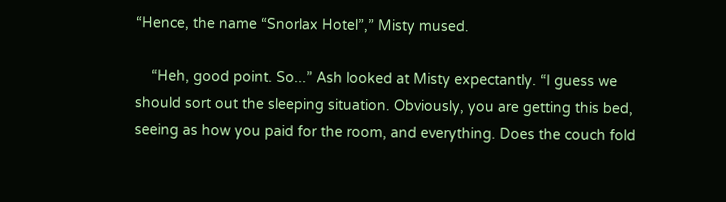“Hence, the name “Snorlax Hotel”,” Misty mused.

    “Heh, good point. So...” Ash looked at Misty expectantly. “I guess we should sort out the sleeping situation. Obviously, you are getting this bed, seeing as how you paid for the room, and everything. Does the couch fold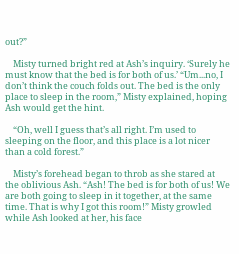out?”

    Misty turned bright red at Ash’s inquiry. ‘Surely he must know that the bed is for both of us.’ “Um...no, I don’t think the couch folds out. The bed is the only place to sleep in the room,” Misty explained, hoping Ash would get the hint.

    “Oh, well I guess that’s all right. I’m used to sleeping on the floor, and this place is a lot nicer than a cold forest.”

    Misty’s forehead began to throb as she stared at the oblivious Ash. “Ash! The bed is for both of us! We are both going to sleep in it together, at the same time. That is why I got this room!” Misty growled while Ash looked at her, his face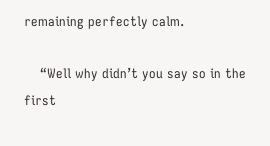remaining perfectly calm.

    “Well why didn’t you say so in the first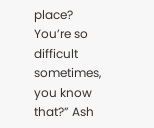place? You’re so difficult sometimes, you know that?” Ash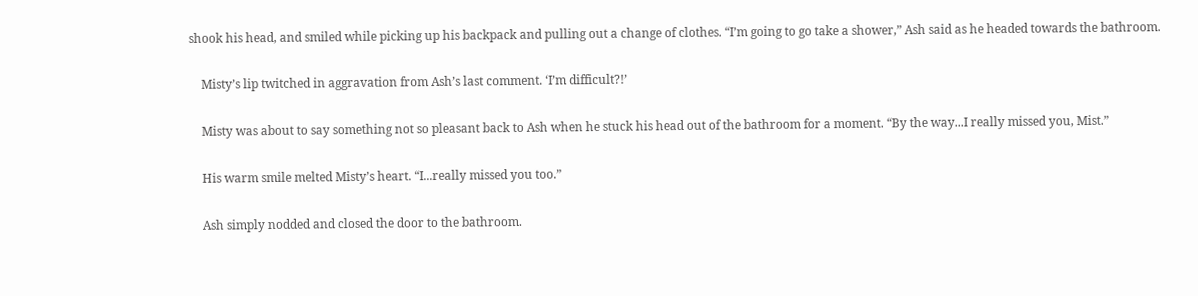shook his head, and smiled while picking up his backpack and pulling out a change of clothes. “I’m going to go take a shower,” Ash said as he headed towards the bathroom.

    Misty’s lip twitched in aggravation from Ash’s last comment. ‘I’m difficult?!’

    Misty was about to say something not so pleasant back to Ash when he stuck his head out of the bathroom for a moment. “By the way...I really missed you, Mist.”

    His warm smile melted Misty’s heart. “I...really missed you too.”

    Ash simply nodded and closed the door to the bathroom.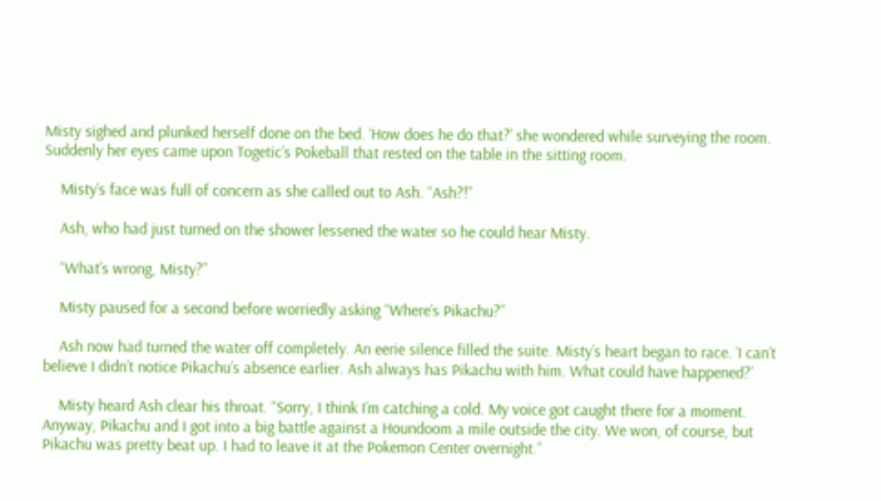Misty sighed and plunked herself done on the bed. ‘How does he do that?’ she wondered while surveying the room. Suddenly her eyes came upon Togetic’s Pokeball that rested on the table in the sitting room.

    Misty’s face was full of concern as she called out to Ash. “Ash?!”

    Ash, who had just turned on the shower lessened the water so he could hear Misty.

    “What’s wrong, Misty?”

    Misty paused for a second before worriedly asking “Where’s Pikachu?”

    Ash now had turned the water off completely. An eerie silence filled the suite. Misty’s heart began to race. ‘I can’t believe I didn’t notice Pikachu’s absence earlier. Ash always has Pikachu with him. What could have happened?’

    Misty heard Ash clear his throat. “Sorry, I think I’m catching a cold. My voice got caught there for a moment. Anyway, Pikachu and I got into a big battle against a Houndoom a mile outside the city. We won, of course, but Pikachu was pretty beat up. I had to leave it at the Pokemon Center overnight.”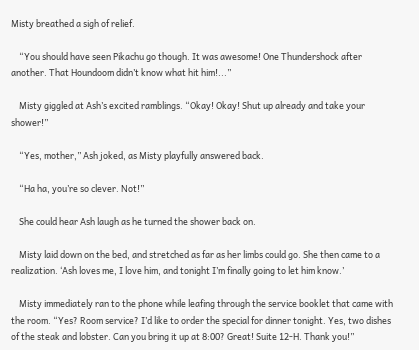Misty breathed a sigh of relief.

    “You should have seen Pikachu go though. It was awesome! One Thundershock after another. That Houndoom didn’t know what hit him!...”

    Misty giggled at Ash’s excited ramblings. “Okay! Okay! Shut up already and take your shower!”

    “Yes, mother,” Ash joked, as Misty playfully answered back.

    “Ha ha, you’re so clever. Not!”

    She could hear Ash laugh as he turned the shower back on.

    Misty laid down on the bed, and stretched as far as her limbs could go. She then came to a realization. ‘Ash loves me, I love him, and tonight I’m finally going to let him know.’

    Misty immediately ran to the phone while leafing through the service booklet that came with the room. “Yes? Room service? I’d like to order the special for dinner tonight. Yes, two dishes of the steak and lobster. Can you bring it up at 8:00? Great! Suite 12-H. Thank you!”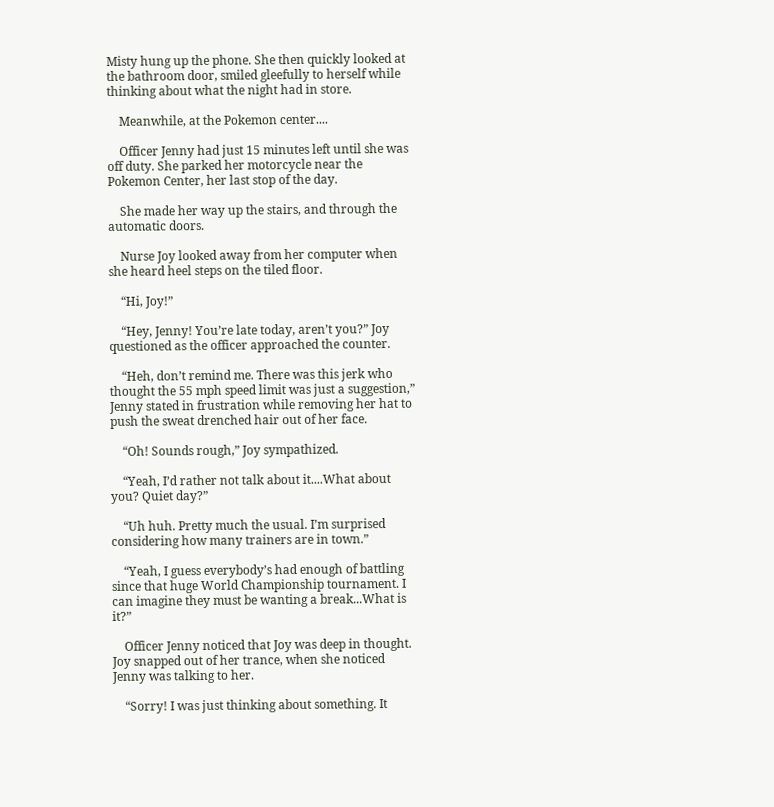Misty hung up the phone. She then quickly looked at the bathroom door, smiled gleefully to herself while thinking about what the night had in store.

    Meanwhile, at the Pokemon center....

    Officer Jenny had just 15 minutes left until she was off duty. She parked her motorcycle near the Pokemon Center, her last stop of the day.

    She made her way up the stairs, and through the automatic doors.

    Nurse Joy looked away from her computer when she heard heel steps on the tiled floor.

    “Hi, Joy!”

    “Hey, Jenny! You’re late today, aren’t you?” Joy questioned as the officer approached the counter.

    “Heh, don’t remind me. There was this jerk who thought the 55 mph speed limit was just a suggestion,” Jenny stated in frustration while removing her hat to push the sweat drenched hair out of her face.

    “Oh! Sounds rough,” Joy sympathized.

    “Yeah, I’d rather not talk about it....What about you? Quiet day?”

    “Uh huh. Pretty much the usual. I’m surprised considering how many trainers are in town.”

    “Yeah, I guess everybody’s had enough of battling since that huge World Championship tournament. I can imagine they must be wanting a break...What is it?”

    Officer Jenny noticed that Joy was deep in thought. Joy snapped out of her trance, when she noticed Jenny was talking to her.

    “Sorry! I was just thinking about something. It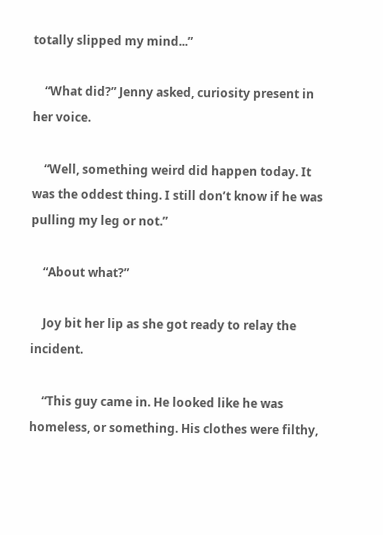totally slipped my mind...”

    “What did?” Jenny asked, curiosity present in her voice.

    “Well, something weird did happen today. It was the oddest thing. I still don’t know if he was pulling my leg or not.”

    “About what?”

    Joy bit her lip as she got ready to relay the incident.

    “This guy came in. He looked like he was homeless, or something. His clothes were filthy,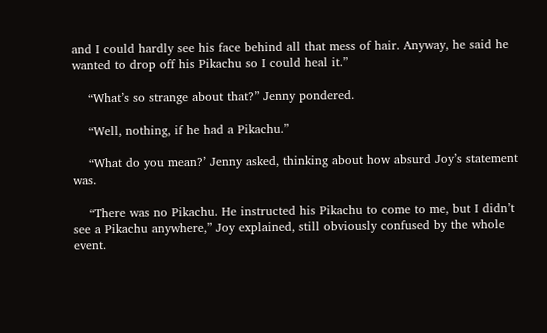and I could hardly see his face behind all that mess of hair. Anyway, he said he wanted to drop off his Pikachu so I could heal it.”

    “What’s so strange about that?” Jenny pondered.

    “Well, nothing, if he had a Pikachu.”

    “What do you mean?’ Jenny asked, thinking about how absurd Joy’s statement was.

    “There was no Pikachu. He instructed his Pikachu to come to me, but I didn’t see a Pikachu anywhere,” Joy explained, still obviously confused by the whole event.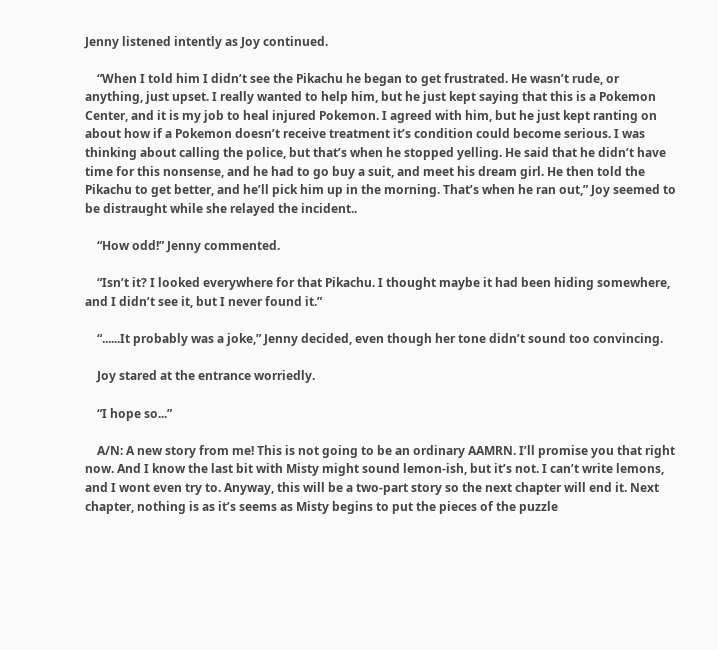Jenny listened intently as Joy continued.

    “When I told him I didn’t see the Pikachu he began to get frustrated. He wasn’t rude, or anything, just upset. I really wanted to help him, but he just kept saying that this is a Pokemon Center, and it is my job to heal injured Pokemon. I agreed with him, but he just kept ranting on about how if a Pokemon doesn’t receive treatment it’s condition could become serious. I was thinking about calling the police, but that’s when he stopped yelling. He said that he didn’t have time for this nonsense, and he had to go buy a suit, and meet his dream girl. He then told the Pikachu to get better, and he’ll pick him up in the morning. That’s when he ran out,” Joy seemed to be distraught while she relayed the incident..

    “How odd!” Jenny commented.

    “Isn’t it? I looked everywhere for that Pikachu. I thought maybe it had been hiding somewhere, and I didn’t see it, but I never found it.”

    “......It probably was a joke,” Jenny decided, even though her tone didn’t sound too convincing.

    Joy stared at the entrance worriedly.

    “I hope so...”

    A/N: A new story from me! This is not going to be an ordinary AAMRN. I’ll promise you that right now. And I know the last bit with Misty might sound lemon-ish, but it’s not. I can’t write lemons, and I wont even try to. Anyway, this will be a two-part story so the next chapter will end it. Next chapter, nothing is as it’s seems as Misty begins to put the pieces of the puzzle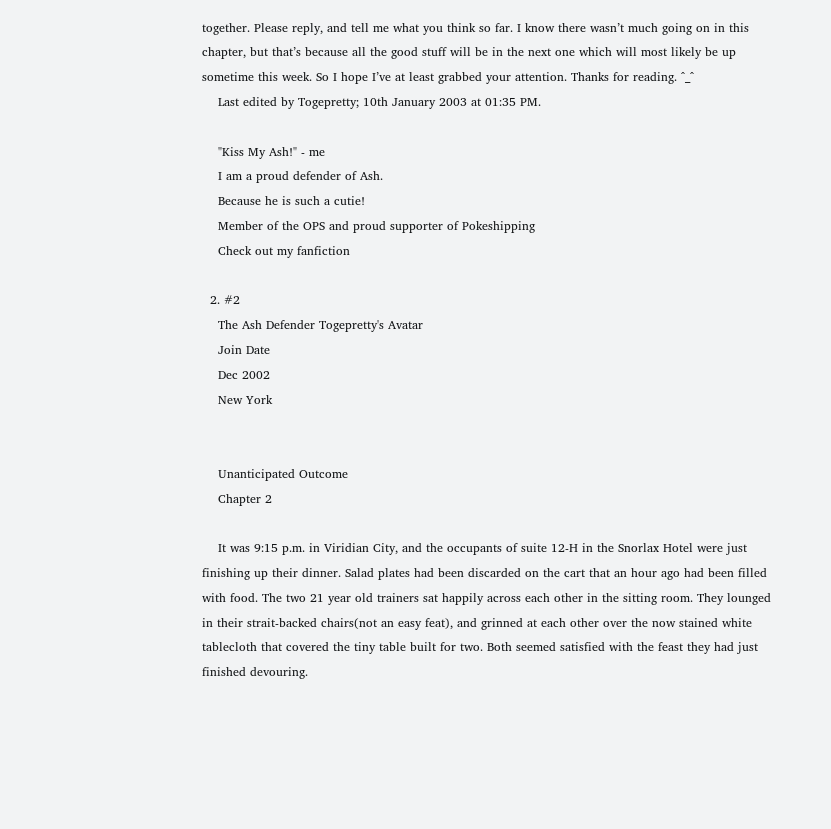together. Please reply, and tell me what you think so far. I know there wasn’t much going on in this chapter, but that’s because all the good stuff will be in the next one which will most likely be up sometime this week. So I hope I’ve at least grabbed your attention. Thanks for reading. ^_^
    Last edited by Togepretty; 10th January 2003 at 01:35 PM.

    "Kiss My Ash!" - me
    I am a proud defender of Ash.
    Because he is such a cutie!
    Member of the OPS and proud supporter of Pokeshipping
    Check out my fanfiction

  2. #2
    The Ash Defender Togepretty's Avatar
    Join Date
    Dec 2002
    New York


    Unanticipated Outcome
    Chapter 2

    It was 9:15 p.m. in Viridian City, and the occupants of suite 12-H in the Snorlax Hotel were just finishing up their dinner. Salad plates had been discarded on the cart that an hour ago had been filled with food. The two 21 year old trainers sat happily across each other in the sitting room. They lounged in their strait-backed chairs(not an easy feat), and grinned at each other over the now stained white tablecloth that covered the tiny table built for two. Both seemed satisfied with the feast they had just finished devouring.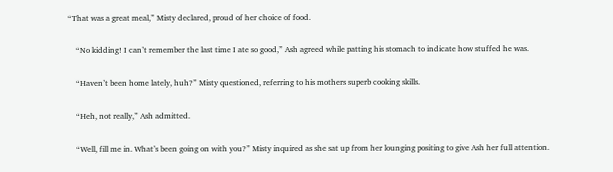“That was a great meal,” Misty declared, proud of her choice of food.

    “No kidding! I can’t remember the last time I ate so good,” Ash agreed while patting his stomach to indicate how stuffed he was.

    “Haven’t been home lately, huh?” Misty questioned, referring to his mothers superb cooking skills.

    “Heh, not really,” Ash admitted.

    “Well, fill me in. What’s been going on with you?” Misty inquired as she sat up from her lounging positing to give Ash her full attention.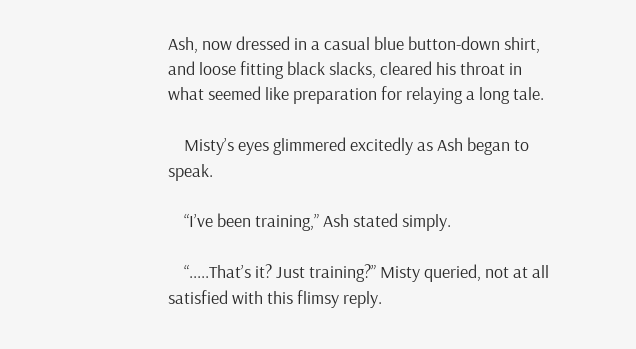Ash, now dressed in a casual blue button-down shirt, and loose fitting black slacks, cleared his throat in what seemed like preparation for relaying a long tale.

    Misty’s eyes glimmered excitedly as Ash began to speak.

    “I’ve been training,” Ash stated simply.

    “.....That’s it? Just training?” Misty queried, not at all satisfied with this flimsy reply.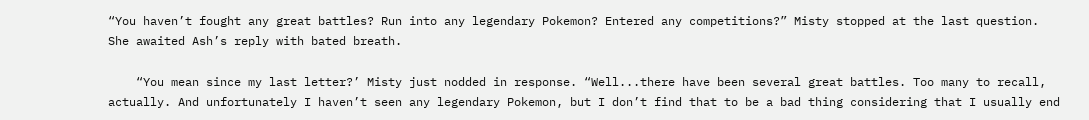“You haven’t fought any great battles? Run into any legendary Pokemon? Entered any competitions?” Misty stopped at the last question. She awaited Ash’s reply with bated breath.

    “You mean since my last letter?’ Misty just nodded in response. “Well...there have been several great battles. Too many to recall, actually. And unfortunately I haven’t seen any legendary Pokemon, but I don’t find that to be a bad thing considering that I usually end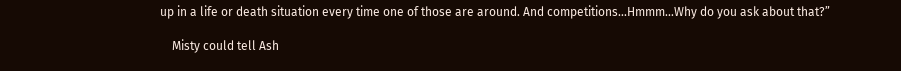up in a life or death situation every time one of those are around. And competitions...Hmmm...Why do you ask about that?”

    Misty could tell Ash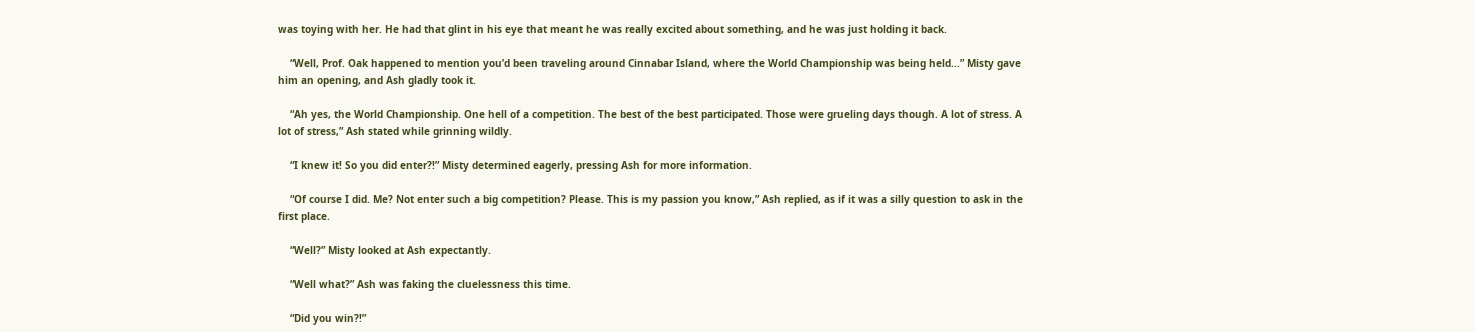was toying with her. He had that glint in his eye that meant he was really excited about something, and he was just holding it back.

    “Well, Prof. Oak happened to mention you’d been traveling around Cinnabar Island, where the World Championship was being held...” Misty gave him an opening, and Ash gladly took it.

    “Ah yes, the World Championship. One hell of a competition. The best of the best participated. Those were grueling days though. A lot of stress. A lot of stress,” Ash stated while grinning wildly.

    “I knew it! So you did enter?!” Misty determined eagerly, pressing Ash for more information.

    “Of course I did. Me? Not enter such a big competition? Please. This is my passion you know,” Ash replied, as if it was a silly question to ask in the first place.

    “Well?” Misty looked at Ash expectantly.

    “Well what?” Ash was faking the cluelessness this time.

    “Did you win?!”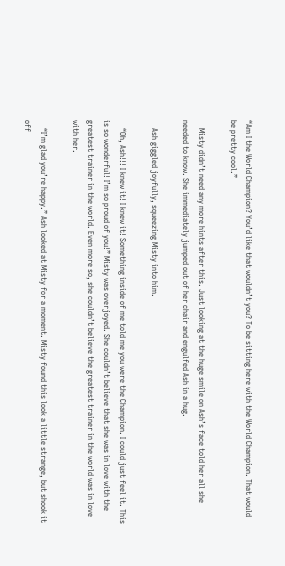“Am I the World Champion? You’d like that wouldn’t you? To be sitting here with the World Champion. That would be pretty cool.”

    Misty didn’t need any more hints after this. Just looking at the huge smile on Ash’s face told her all she needed to know. She immediately jumped out of her chair and engulfed Ash in a hug.

    Ash giggled joyfully, squeezing Misty into him.

    “Oh, Ash!!! I knew it! I knew it! Something inside of me told me you were the Champion. I could just feel it. This is so wonderful! I’m so proud of you!” Misty was overjoyed. She couldn’t believe that she was in love with the greatest trainer in the world. Even more so, she couldn’t believe the greatest trainer in the world was in love with her.

    “I’m glad you’re happy.” Ash looked at Misty for a moment. Misty found this look a little strange, but shook it off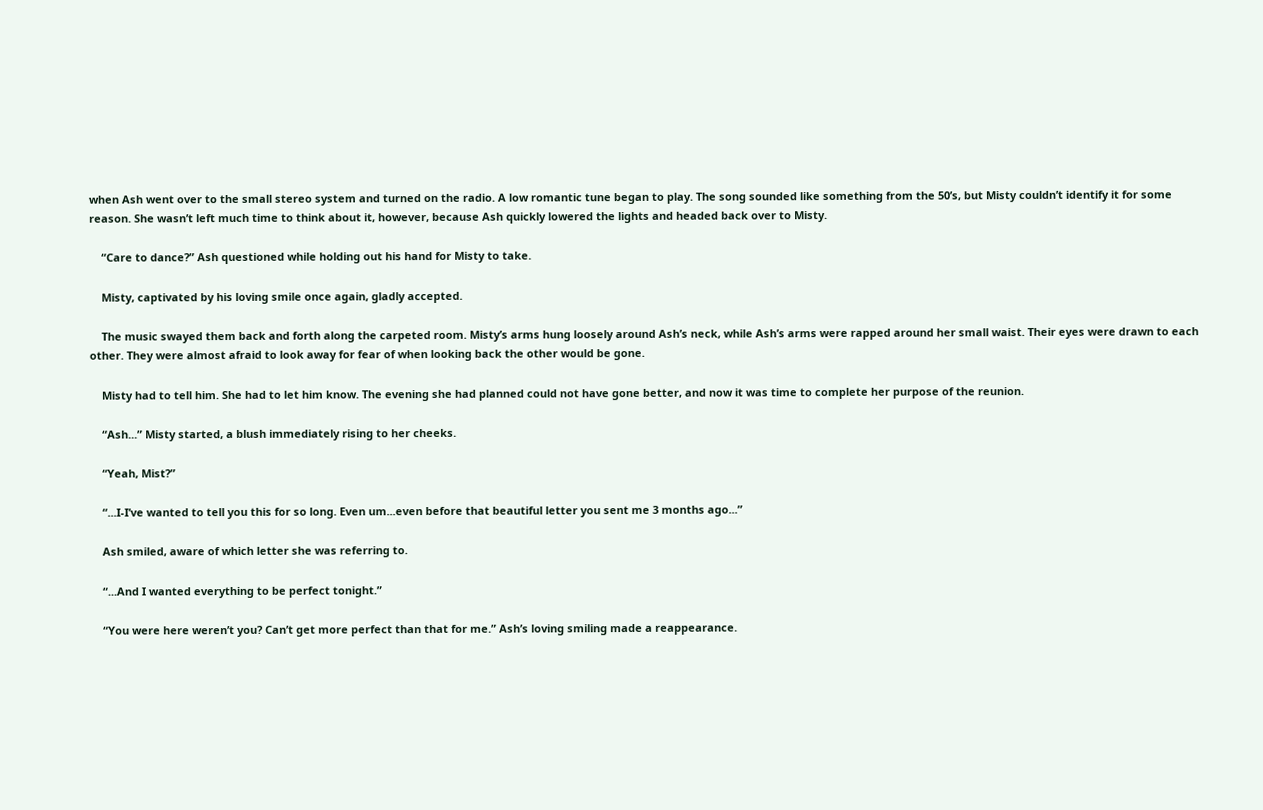when Ash went over to the small stereo system and turned on the radio. A low romantic tune began to play. The song sounded like something from the 50’s, but Misty couldn’t identify it for some reason. She wasn’t left much time to think about it, however, because Ash quickly lowered the lights and headed back over to Misty.

    “Care to dance?” Ash questioned while holding out his hand for Misty to take.

    Misty, captivated by his loving smile once again, gladly accepted.

    The music swayed them back and forth along the carpeted room. Misty’s arms hung loosely around Ash’s neck, while Ash’s arms were rapped around her small waist. Their eyes were drawn to each other. They were almost afraid to look away for fear of when looking back the other would be gone.

    Misty had to tell him. She had to let him know. The evening she had planned could not have gone better, and now it was time to complete her purpose of the reunion.

    “Ash...” Misty started, a blush immediately rising to her cheeks.

    “Yeah, Mist?”

    “...I-I’ve wanted to tell you this for so long. Even um...even before that beautiful letter you sent me 3 months ago...”

    Ash smiled, aware of which letter she was referring to.

    “...And I wanted everything to be perfect tonight.”

    “You were here weren’t you? Can’t get more perfect than that for me.” Ash’s loving smiling made a reappearance.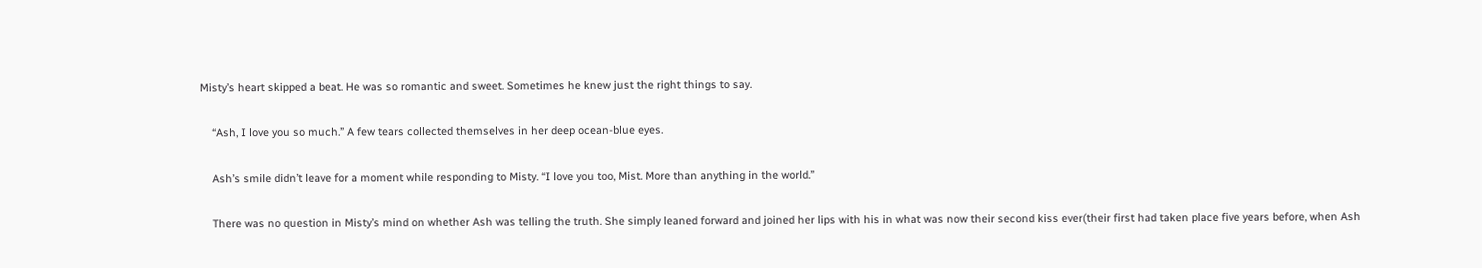Misty’s heart skipped a beat. He was so romantic and sweet. Sometimes he knew just the right things to say.

    “Ash, I love you so much.” A few tears collected themselves in her deep ocean-blue eyes.

    Ash’s smile didn’t leave for a moment while responding to Misty. “I love you too, Mist. More than anything in the world.”

    There was no question in Misty’s mind on whether Ash was telling the truth. She simply leaned forward and joined her lips with his in what was now their second kiss ever(their first had taken place five years before, when Ash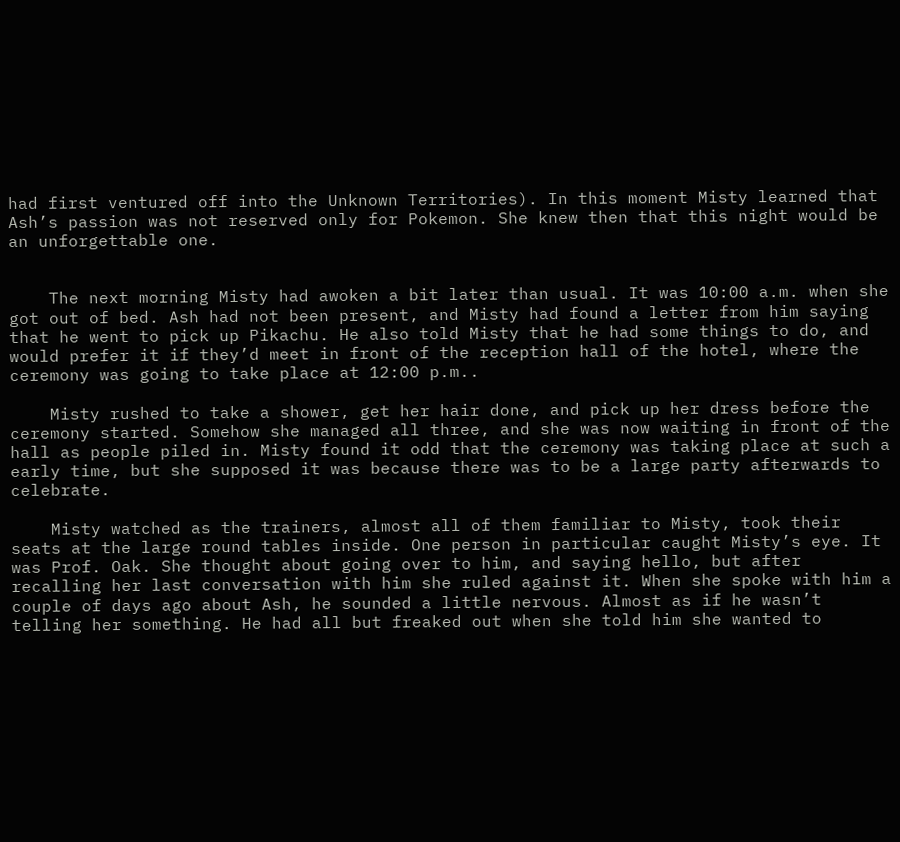had first ventured off into the Unknown Territories). In this moment Misty learned that Ash’s passion was not reserved only for Pokemon. She knew then that this night would be an unforgettable one.


    The next morning Misty had awoken a bit later than usual. It was 10:00 a.m. when she got out of bed. Ash had not been present, and Misty had found a letter from him saying that he went to pick up Pikachu. He also told Misty that he had some things to do, and would prefer it if they’d meet in front of the reception hall of the hotel, where the ceremony was going to take place at 12:00 p.m..

    Misty rushed to take a shower, get her hair done, and pick up her dress before the ceremony started. Somehow she managed all three, and she was now waiting in front of the hall as people piled in. Misty found it odd that the ceremony was taking place at such a early time, but she supposed it was because there was to be a large party afterwards to celebrate.

    Misty watched as the trainers, almost all of them familiar to Misty, took their seats at the large round tables inside. One person in particular caught Misty’s eye. It was Prof. Oak. She thought about going over to him, and saying hello, but after recalling her last conversation with him she ruled against it. When she spoke with him a couple of days ago about Ash, he sounded a little nervous. Almost as if he wasn’t telling her something. He had all but freaked out when she told him she wanted to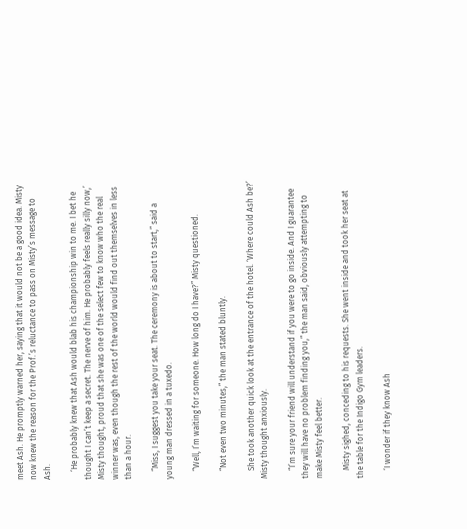meet Ash. He promptly warned her, saying that it would not be a good idea. Misty now knew the reason for the Prof.’s reluctance to pass on Misty’s message to Ash.

    ‘He probably knew that Ash would blab his championship win to me. I bet he thought I can’t keep a secret. The nerve of him. He probably feels really silly now,’ Misty thought, proud that she was one of the select few to know who the real winner was, even though the rest of the world would find out themselves in less than a hour.

    “Miss, I suggest you take your seat. The ceremony is about to start,” said a young man dressed in a tuxedo.

    “Well, I’m waiting for someone. How long do I have?” Misty questioned.

    “Not even two minutes,” the man stated bluntly.

    She took another quick look at the entrance of the hotel. ‘Where could Ash be?’ Misty thought anxiously.

    “I’m sure your friend will understand if you were to go inside. And I guarantee they will have no problem finding you,” the man said, obviously attempting to make Misty feel better.

    Misty sighed, conceding to his requests. She went inside and took her seat at the table for the Indigo Gym leaders.

    ‘I wonder if they know Ash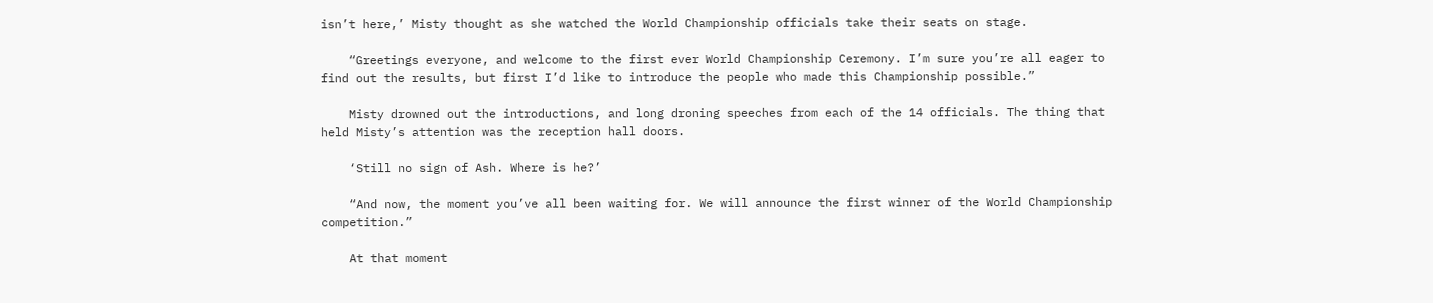isn’t here,’ Misty thought as she watched the World Championship officials take their seats on stage.

    “Greetings everyone, and welcome to the first ever World Championship Ceremony. I’m sure you’re all eager to find out the results, but first I’d like to introduce the people who made this Championship possible.”

    Misty drowned out the introductions, and long droning speeches from each of the 14 officials. The thing that held Misty’s attention was the reception hall doors.

    ‘Still no sign of Ash. Where is he?’

    “And now, the moment you’ve all been waiting for. We will announce the first winner of the World Championship competition.”

    At that moment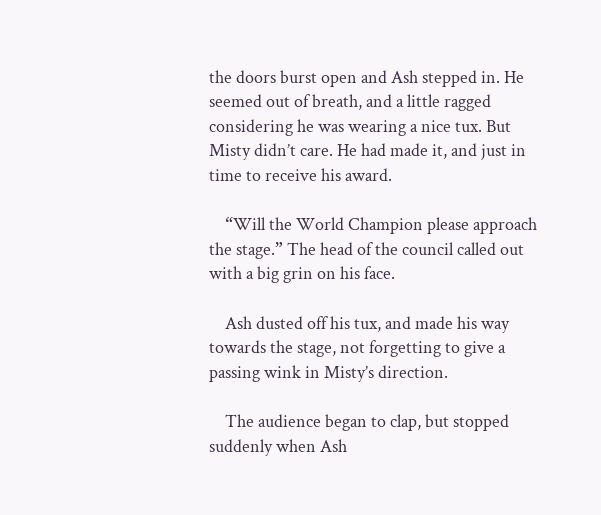the doors burst open and Ash stepped in. He seemed out of breath, and a little ragged considering he was wearing a nice tux. But Misty didn’t care. He had made it, and just in time to receive his award.

    “Will the World Champion please approach the stage.” The head of the council called out with a big grin on his face.

    Ash dusted off his tux, and made his way towards the stage, not forgetting to give a passing wink in Misty’s direction.

    The audience began to clap, but stopped suddenly when Ash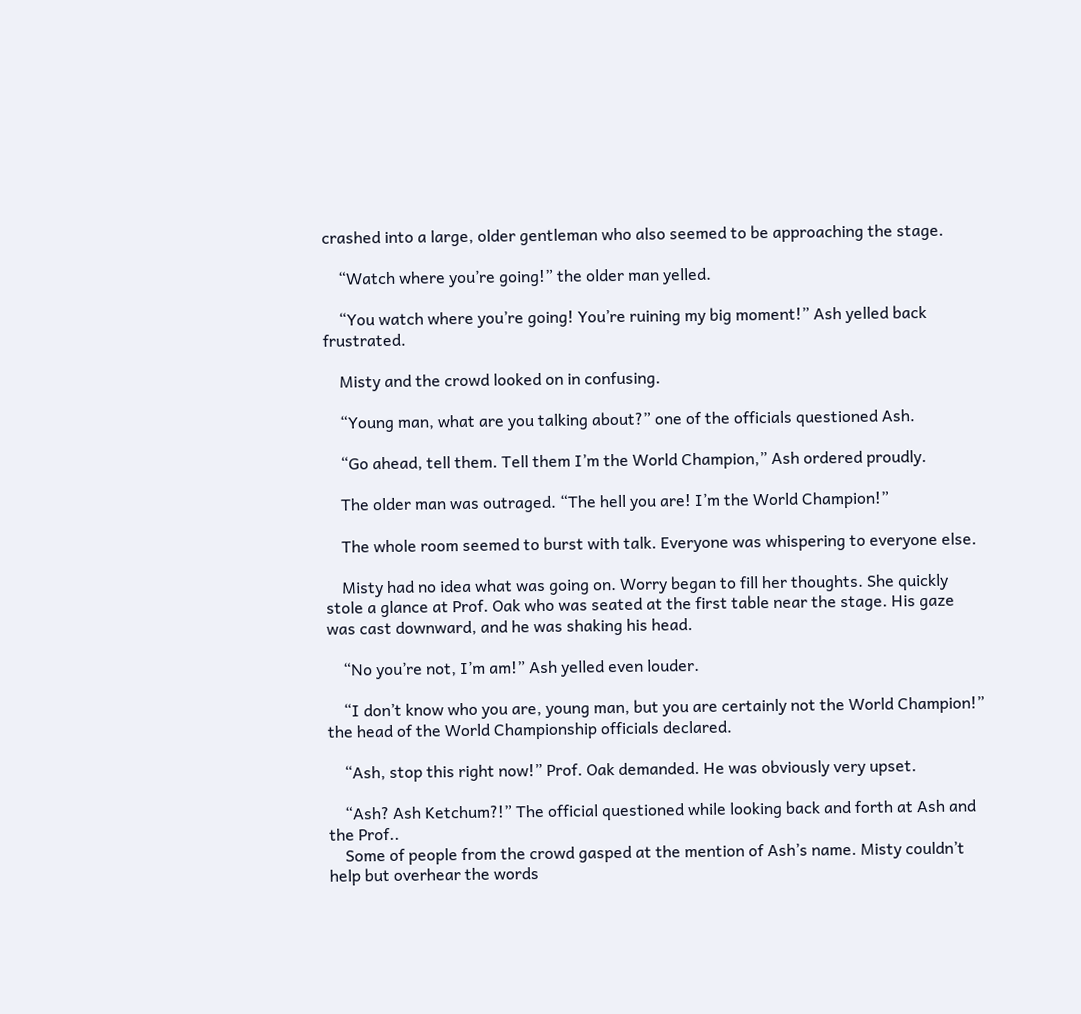crashed into a large, older gentleman who also seemed to be approaching the stage.

    “Watch where you’re going!” the older man yelled.

    “You watch where you’re going! You’re ruining my big moment!” Ash yelled back frustrated.

    Misty and the crowd looked on in confusing.

    “Young man, what are you talking about?” one of the officials questioned Ash.

    “Go ahead, tell them. Tell them I’m the World Champion,” Ash ordered proudly.

    The older man was outraged. “The hell you are! I’m the World Champion!”

    The whole room seemed to burst with talk. Everyone was whispering to everyone else.

    Misty had no idea what was going on. Worry began to fill her thoughts. She quickly stole a glance at Prof. Oak who was seated at the first table near the stage. His gaze was cast downward, and he was shaking his head.

    “No you’re not, I’m am!” Ash yelled even louder.

    “I don’t know who you are, young man, but you are certainly not the World Champion!” the head of the World Championship officials declared.

    “Ash, stop this right now!” Prof. Oak demanded. He was obviously very upset.

    “Ash? Ash Ketchum?!” The official questioned while looking back and forth at Ash and the Prof..
    Some of people from the crowd gasped at the mention of Ash’s name. Misty couldn’t help but overhear the words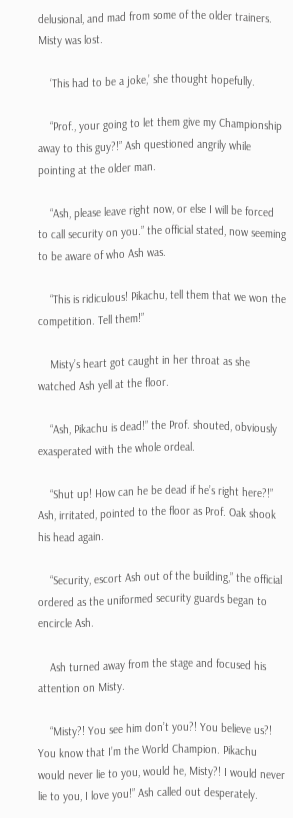delusional, and mad from some of the older trainers. Misty was lost.

    ‘This had to be a joke,’ she thought hopefully.

    “Prof., your going to let them give my Championship away to this guy?!” Ash questioned angrily while pointing at the older man.

    “Ash, please leave right now, or else I will be forced to call security on you.” the official stated, now seeming to be aware of who Ash was.

    “This is ridiculous! Pikachu, tell them that we won the competition. Tell them!”

    Misty’s heart got caught in her throat as she watched Ash yell at the floor.

    “Ash, Pikachu is dead!” the Prof. shouted, obviously exasperated with the whole ordeal.

    “Shut up! How can he be dead if he’s right here?!” Ash, irritated, pointed to the floor as Prof. Oak shook his head again.

    “Security, escort Ash out of the building,” the official ordered as the uniformed security guards began to encircle Ash.

    Ash turned away from the stage and focused his attention on Misty.

    “Misty?! You see him don’t you?! You believe us?! You know that I’m the World Champion. Pikachu would never lie to you, would he, Misty?! I would never lie to you, I love you!” Ash called out desperately.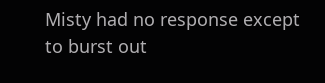Misty had no response except to burst out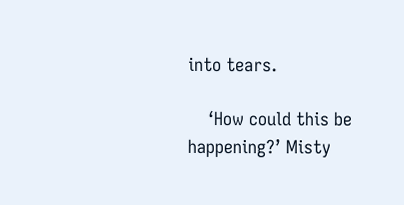into tears.

    ‘How could this be happening?’ Misty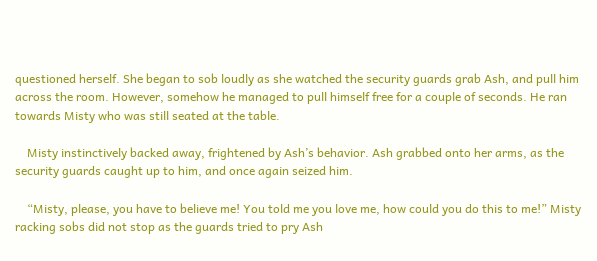questioned herself. She began to sob loudly as she watched the security guards grab Ash, and pull him across the room. However, somehow he managed to pull himself free for a couple of seconds. He ran towards Misty who was still seated at the table.

    Misty instinctively backed away, frightened by Ash’s behavior. Ash grabbed onto her arms, as the security guards caught up to him, and once again seized him.

    “Misty, please, you have to believe me! You told me you love me, how could you do this to me!” Misty racking sobs did not stop as the guards tried to pry Ash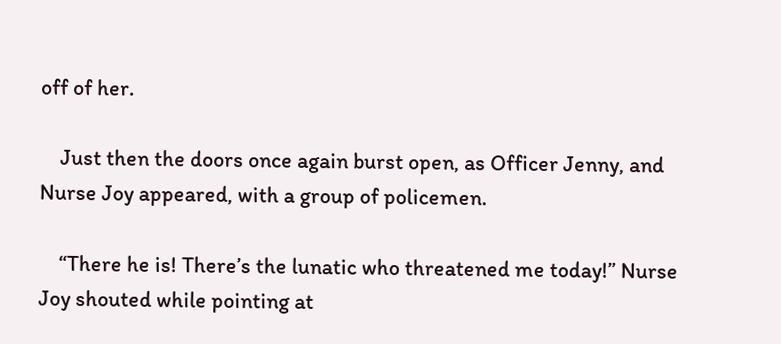off of her.

    Just then the doors once again burst open, as Officer Jenny, and Nurse Joy appeared, with a group of policemen.

    “There he is! There’s the lunatic who threatened me today!” Nurse Joy shouted while pointing at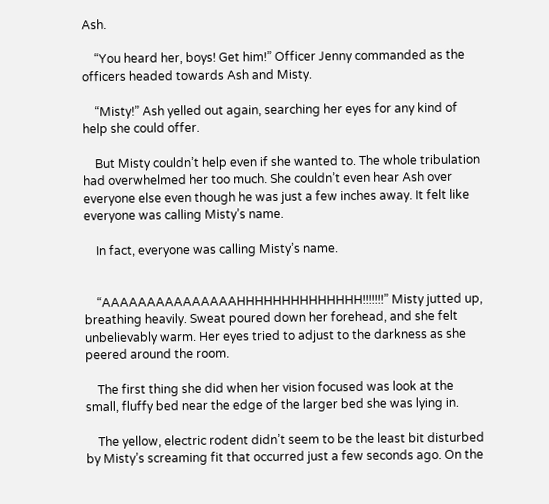Ash.

    “You heard her, boys! Get him!” Officer Jenny commanded as the officers headed towards Ash and Misty.

    “Misty!” Ash yelled out again, searching her eyes for any kind of help she could offer.

    But Misty couldn’t help even if she wanted to. The whole tribulation had overwhelmed her too much. She couldn’t even hear Ash over everyone else even though he was just a few inches away. It felt like everyone was calling Misty’s name.

    In fact, everyone was calling Misty’s name.


    “AAAAAAAAAAAAAAAHHHHHHHHHHHHHH!!!!!!!” Misty jutted up, breathing heavily. Sweat poured down her forehead, and she felt unbelievably warm. Her eyes tried to adjust to the darkness as she peered around the room.

    The first thing she did when her vision focused was look at the small, fluffy bed near the edge of the larger bed she was lying in.

    The yellow, electric rodent didn’t seem to be the least bit disturbed by Misty’s screaming fit that occurred just a few seconds ago. On the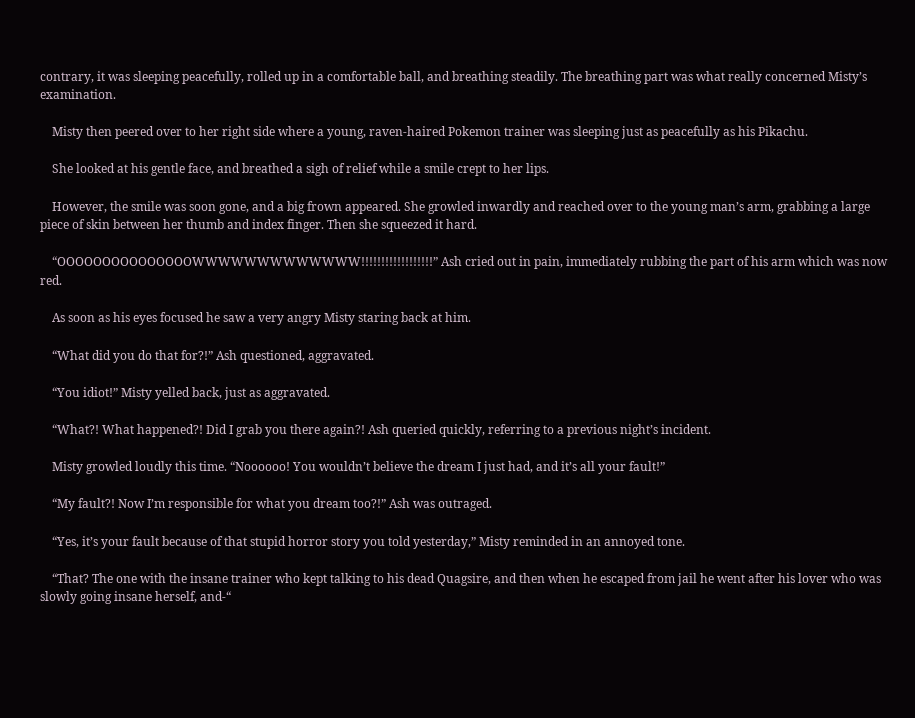contrary, it was sleeping peacefully, rolled up in a comfortable ball, and breathing steadily. The breathing part was what really concerned Misty’s examination.

    Misty then peered over to her right side where a young, raven-haired Pokemon trainer was sleeping just as peacefully as his Pikachu.

    She looked at his gentle face, and breathed a sigh of relief while a smile crept to her lips.

    However, the smile was soon gone, and a big frown appeared. She growled inwardly and reached over to the young man’s arm, grabbing a large piece of skin between her thumb and index finger. Then she squeezed it hard.

    “OOOOOOOOOOOOOOOWWWWWWWWWWWWW!!!!!!!!!!!!!!!!!!” Ash cried out in pain, immediately rubbing the part of his arm which was now red.

    As soon as his eyes focused he saw a very angry Misty staring back at him.

    “What did you do that for?!” Ash questioned, aggravated.

    “You idiot!” Misty yelled back, just as aggravated.

    “What?! What happened?! Did I grab you there again?! Ash queried quickly, referring to a previous night’s incident.

    Misty growled loudly this time. “Noooooo! You wouldn’t believe the dream I just had, and it’s all your fault!”

    “My fault?! Now I’m responsible for what you dream too?!” Ash was outraged.

    “Yes, it’s your fault because of that stupid horror story you told yesterday,” Misty reminded in an annoyed tone.

    “That? The one with the insane trainer who kept talking to his dead Quagsire, and then when he escaped from jail he went after his lover who was slowly going insane herself, and-“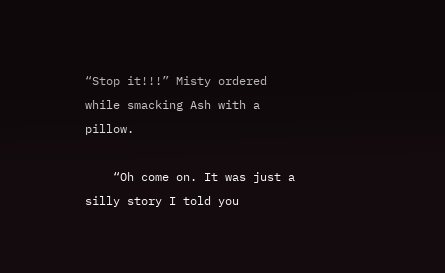“Stop it!!!” Misty ordered while smacking Ash with a pillow.

    “Oh come on. It was just a silly story I told you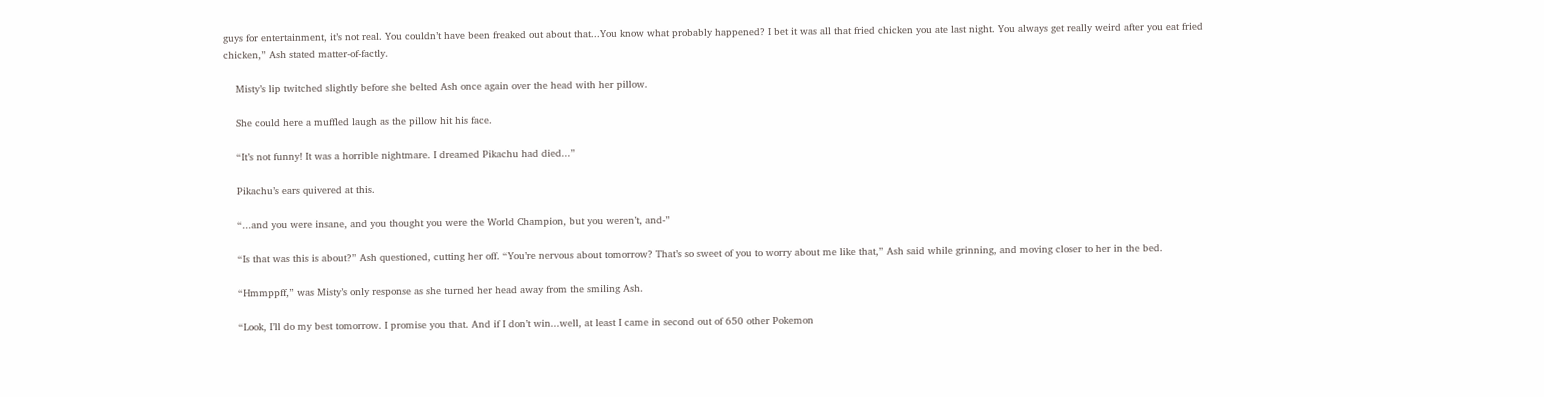guys for entertainment, it’s not real. You couldn’t have been freaked out about that...You know what probably happened? I bet it was all that fried chicken you ate last night. You always get really weird after you eat fried chicken,” Ash stated matter-of-factly.

    Misty’s lip twitched slightly before she belted Ash once again over the head with her pillow.

    She could here a muffled laugh as the pillow hit his face.

    “It’s not funny! It was a horrible nightmare. I dreamed Pikachu had died...”

    Pikachu’s ears quivered at this.

    “...and you were insane, and you thought you were the World Champion, but you weren’t, and-”

    “Is that was this is about?” Ash questioned, cutting her off. “You’re nervous about tomorrow? That’s so sweet of you to worry about me like that,” Ash said while grinning, and moving closer to her in the bed.

    “Hmmppff,” was Misty’s only response as she turned her head away from the smiling Ash.

    “Look, I’ll do my best tomorrow. I promise you that. And if I don’t win...well, at least I came in second out of 650 other Pokemon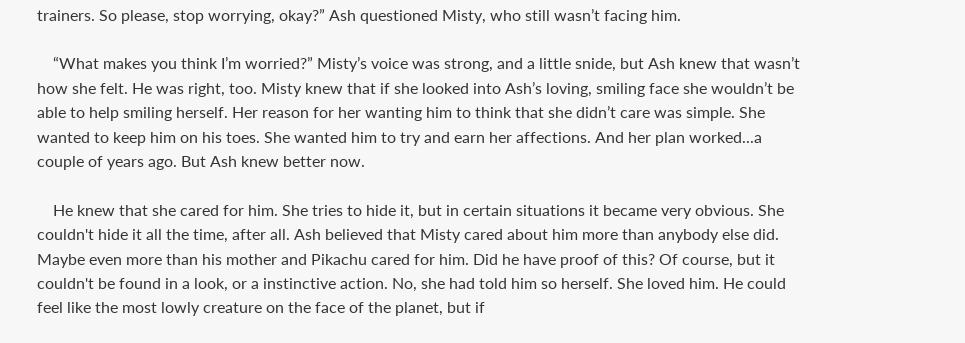trainers. So please, stop worrying, okay?” Ash questioned Misty, who still wasn’t facing him.

    “What makes you think I’m worried?” Misty’s voice was strong, and a little snide, but Ash knew that wasn’t how she felt. He was right, too. Misty knew that if she looked into Ash’s loving, smiling face she wouldn’t be able to help smiling herself. Her reason for her wanting him to think that she didn’t care was simple. She wanted to keep him on his toes. She wanted him to try and earn her affections. And her plan worked...a couple of years ago. But Ash knew better now.

    He knew that she cared for him. She tries to hide it, but in certain situations it became very obvious. She couldn't hide it all the time, after all. Ash believed that Misty cared about him more than anybody else did. Maybe even more than his mother and Pikachu cared for him. Did he have proof of this? Of course, but it couldn't be found in a look, or a instinctive action. No, she had told him so herself. She loved him. He could feel like the most lowly creature on the face of the planet, but if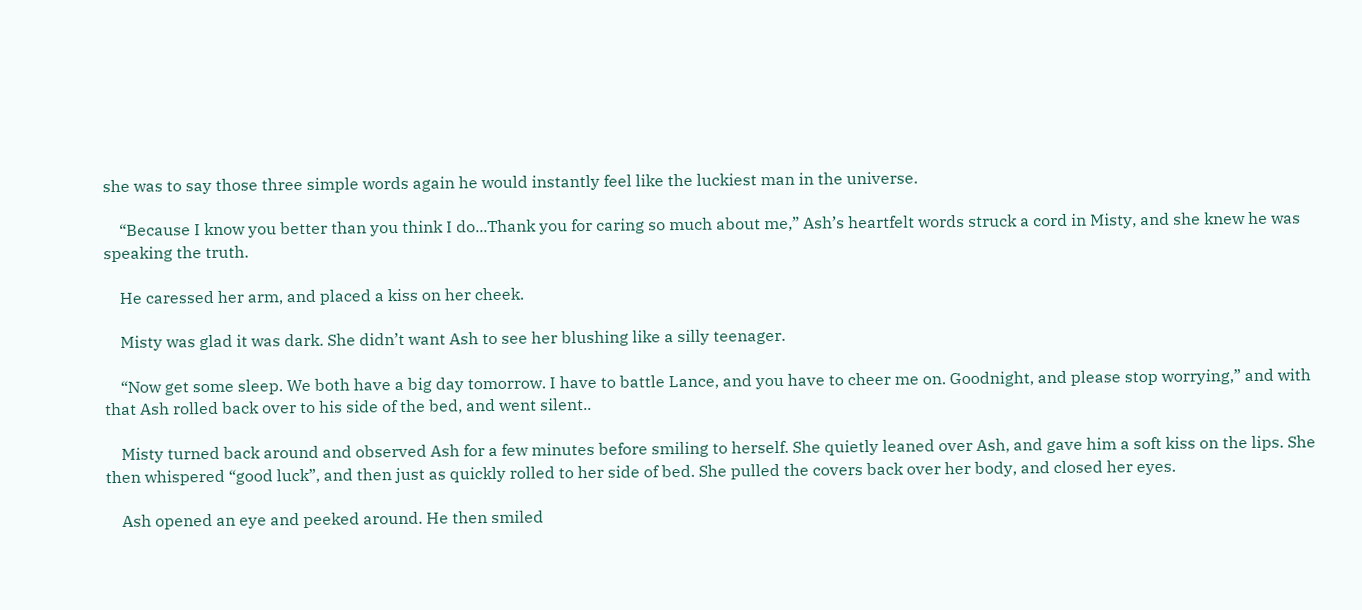she was to say those three simple words again he would instantly feel like the luckiest man in the universe.

    “Because I know you better than you think I do...Thank you for caring so much about me,” Ash’s heartfelt words struck a cord in Misty, and she knew he was speaking the truth.

    He caressed her arm, and placed a kiss on her cheek.

    Misty was glad it was dark. She didn’t want Ash to see her blushing like a silly teenager.

    “Now get some sleep. We both have a big day tomorrow. I have to battle Lance, and you have to cheer me on. Goodnight, and please stop worrying,” and with that Ash rolled back over to his side of the bed, and went silent..

    Misty turned back around and observed Ash for a few minutes before smiling to herself. She quietly leaned over Ash, and gave him a soft kiss on the lips. She then whispered “good luck”, and then just as quickly rolled to her side of bed. She pulled the covers back over her body, and closed her eyes.

    Ash opened an eye and peeked around. He then smiled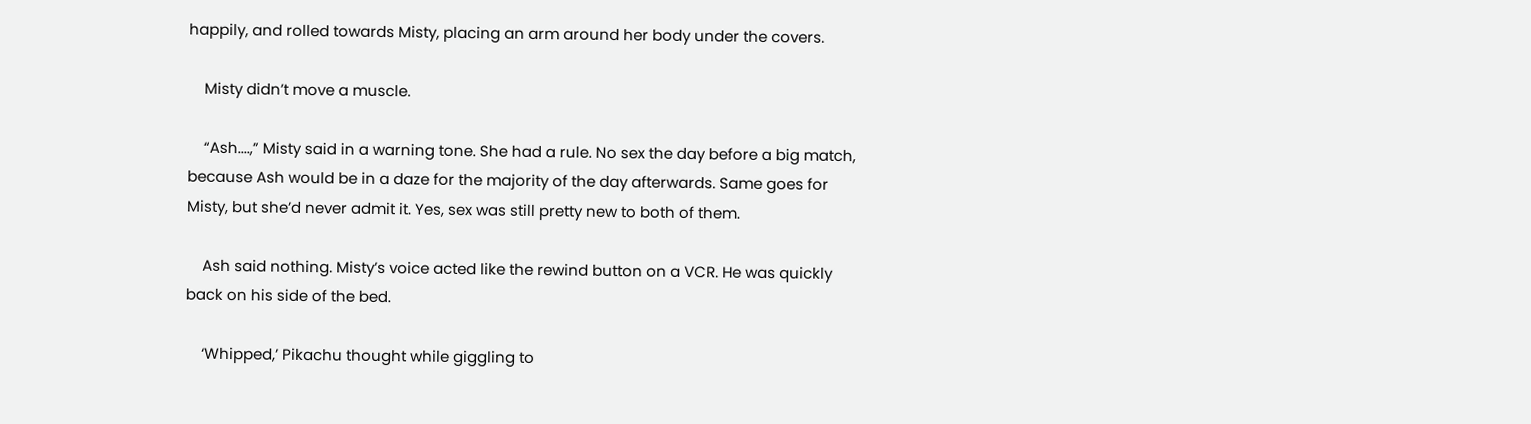happily, and rolled towards Misty, placing an arm around her body under the covers.

    Misty didn’t move a muscle.

    “Ash....,” Misty said in a warning tone. She had a rule. No sex the day before a big match, because Ash would be in a daze for the majority of the day afterwards. Same goes for Misty, but she’d never admit it. Yes, sex was still pretty new to both of them.

    Ash said nothing. Misty’s voice acted like the rewind button on a VCR. He was quickly back on his side of the bed.

    ‘Whipped,’ Pikachu thought while giggling to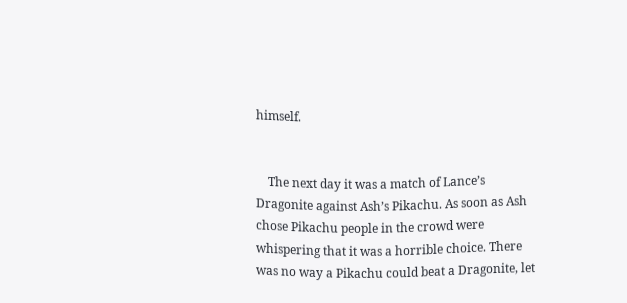himself.


    The next day it was a match of Lance’s Dragonite against Ash’s Pikachu. As soon as Ash chose Pikachu people in the crowd were whispering that it was a horrible choice. There was no way a Pikachu could beat a Dragonite, let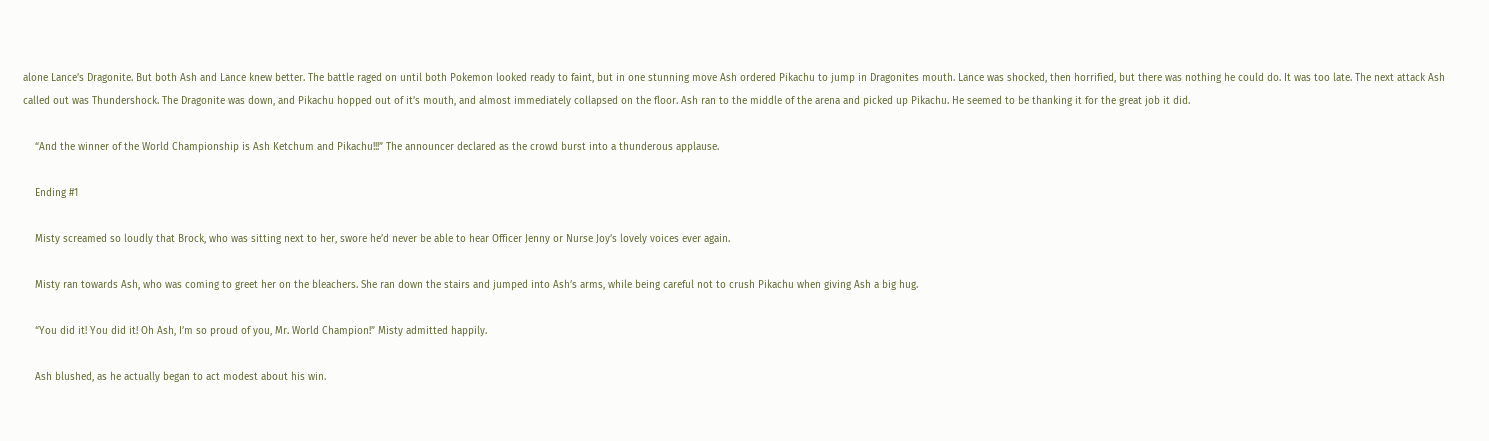alone Lance’s Dragonite. But both Ash and Lance knew better. The battle raged on until both Pokemon looked ready to faint, but in one stunning move Ash ordered Pikachu to jump in Dragonites mouth. Lance was shocked, then horrified, but there was nothing he could do. It was too late. The next attack Ash called out was Thundershock. The Dragonite was down, and Pikachu hopped out of it’s mouth, and almost immediately collapsed on the floor. Ash ran to the middle of the arena and picked up Pikachu. He seemed to be thanking it for the great job it did.

    “And the winner of the World Championship is Ash Ketchum and Pikachu!!!” The announcer declared as the crowd burst into a thunderous applause.

    Ending #1

    Misty screamed so loudly that Brock, who was sitting next to her, swore he’d never be able to hear Officer Jenny or Nurse Joy’s lovely voices ever again.

    Misty ran towards Ash, who was coming to greet her on the bleachers. She ran down the stairs and jumped into Ash’s arms, while being careful not to crush Pikachu when giving Ash a big hug.

    “You did it! You did it! Oh Ash, I’m so proud of you, Mr. World Champion!” Misty admitted happily.

    Ash blushed, as he actually began to act modest about his win.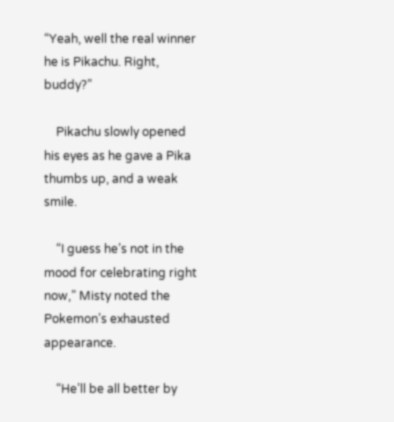“Yeah, well the real winner he is Pikachu. Right, buddy?”

    Pikachu slowly opened his eyes as he gave a Pika thumbs up, and a weak smile.

    “I guess he’s not in the mood for celebrating right now,” Misty noted the Pokemon’s exhausted appearance.

    “He’ll be all better by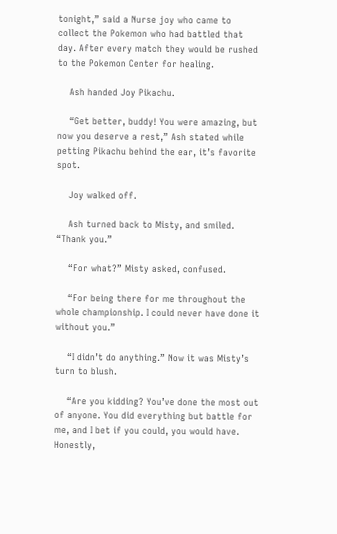tonight,” said a Nurse joy who came to collect the Pokemon who had battled that day. After every match they would be rushed to the Pokemon Center for healing.

    Ash handed Joy Pikachu.

    “Get better, buddy! You were amazing, but now you deserve a rest,” Ash stated while petting Pikachu behind the ear, it’s favorite spot.

    Joy walked off.

    Ash turned back to Misty, and smiled. “Thank you.”

    “For what?” Misty asked, confused.

    “For being there for me throughout the whole championship. I could never have done it without you.”

    “I didn’t do anything.” Now it was Misty’s turn to blush.

    “Are you kidding? You’ve done the most out of anyone. You did everything but battle for me, and I bet if you could, you would have. Honestly,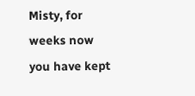Misty, for weeks now you have kept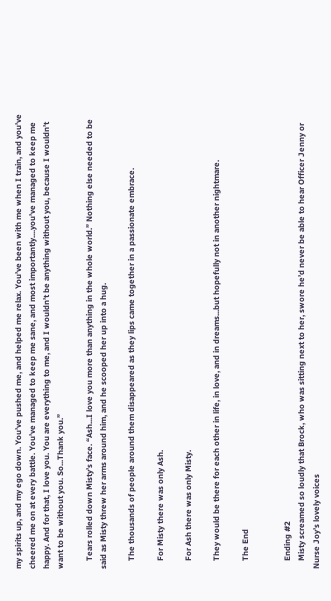my spirits up, and my ego down. You’ve pushed me, and helped me relax. You’ve been with me when I train, and you’ve cheered me on at every battle. You’ve managed to keep me sane, and most importantly....you’ve managed to keep me happy. And for that, I love you. You are everything to me, and I wouldn’t be anything without you, because I wouldn’t want to be without you. So...Thank you.”

    Tears rolled down Misty’s face. “Ash...I love you more than anything in the whole world.” Nothing else needed to be said as Misty threw her arms around him, and he scooped her up into a hug.

    The thousands of people around them disappeared as they lips came together in a passionate embrace.

    For Misty there was only Ash.

    For Ash there was only Misty.

    They would be there for each other in life, in love, and in dreams...but hopefully not in another nightmare.

    The End


    Ending #2
    Misty screamed so loudly that Brock, who was sitting next to her, swore he’d never be able to hear Officer Jenny or Nurse Joy’s lovely voices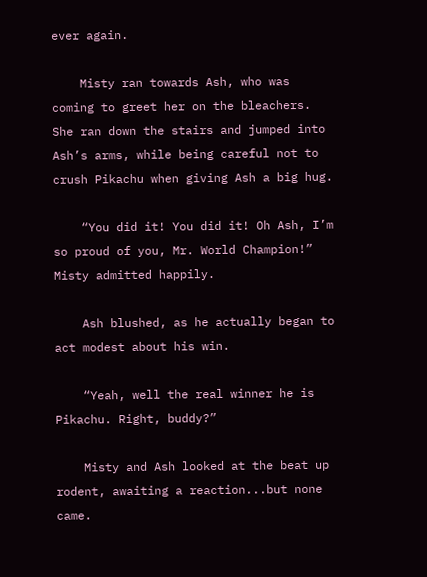ever again.

    Misty ran towards Ash, who was coming to greet her on the bleachers. She ran down the stairs and jumped into Ash’s arms, while being careful not to crush Pikachu when giving Ash a big hug.

    “You did it! You did it! Oh Ash, I’m so proud of you, Mr. World Champion!” Misty admitted happily.

    Ash blushed, as he actually began to act modest about his win.

    “Yeah, well the real winner he is Pikachu. Right, buddy?”

    Misty and Ash looked at the beat up rodent, awaiting a reaction...but none came.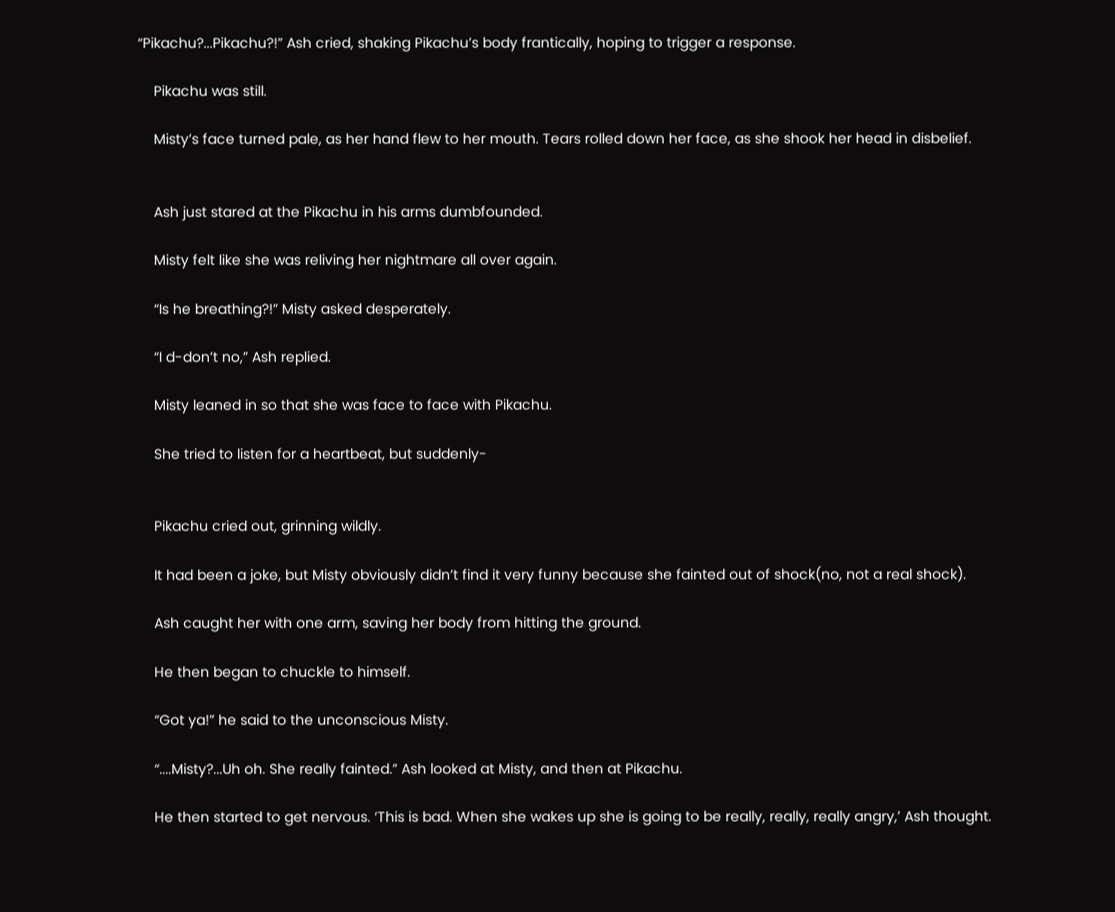“Pikachu?...Pikachu?!” Ash cried, shaking Pikachu’s body frantically, hoping to trigger a response.

    Pikachu was still.

    Misty’s face turned pale, as her hand flew to her mouth. Tears rolled down her face, as she shook her head in disbelief.


    Ash just stared at the Pikachu in his arms dumbfounded.

    Misty felt like she was reliving her nightmare all over again.

    “Is he breathing?!” Misty asked desperately.

    “I d-don’t no,” Ash replied.

    Misty leaned in so that she was face to face with Pikachu.

    She tried to listen for a heartbeat, but suddenly-


    Pikachu cried out, grinning wildly.

    It had been a joke, but Misty obviously didn’t find it very funny because she fainted out of shock(no, not a real shock).

    Ash caught her with one arm, saving her body from hitting the ground.

    He then began to chuckle to himself.

    “Got ya!” he said to the unconscious Misty.

    “....Misty?...Uh oh. She really fainted.” Ash looked at Misty, and then at Pikachu.

    He then started to get nervous. ‘This is bad. When she wakes up she is going to be really, really, really angry,’ Ash thought.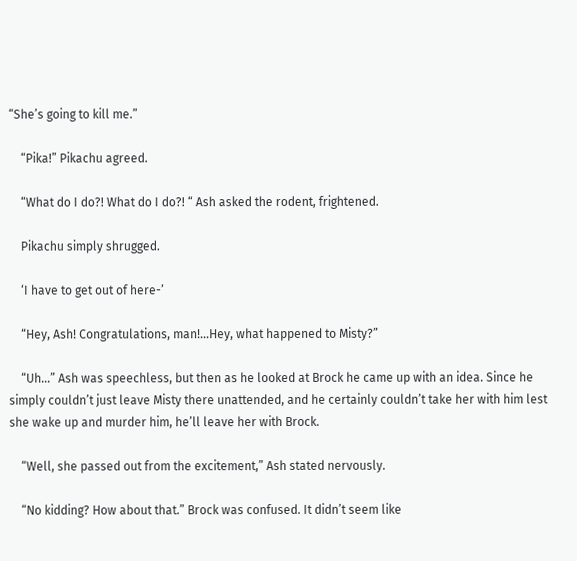“She’s going to kill me.”

    “Pika!” Pikachu agreed.

    “What do I do?! What do I do?! “ Ash asked the rodent, frightened.

    Pikachu simply shrugged.

    ‘I have to get out of here-’

    “Hey, Ash! Congratulations, man!...Hey, what happened to Misty?”

    “Uh...” Ash was speechless, but then as he looked at Brock he came up with an idea. Since he simply couldn’t just leave Misty there unattended, and he certainly couldn’t take her with him lest she wake up and murder him, he’ll leave her with Brock.

    “Well, she passed out from the excitement,” Ash stated nervously.

    “No kidding? How about that.” Brock was confused. It didn’t seem like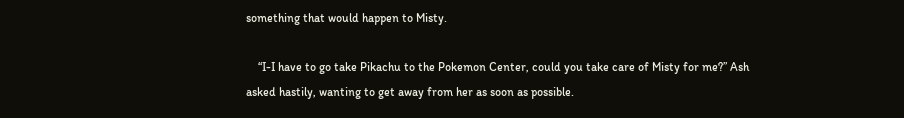something that would happen to Misty.

    “I-I have to go take Pikachu to the Pokemon Center, could you take care of Misty for me?” Ash asked hastily, wanting to get away from her as soon as possible.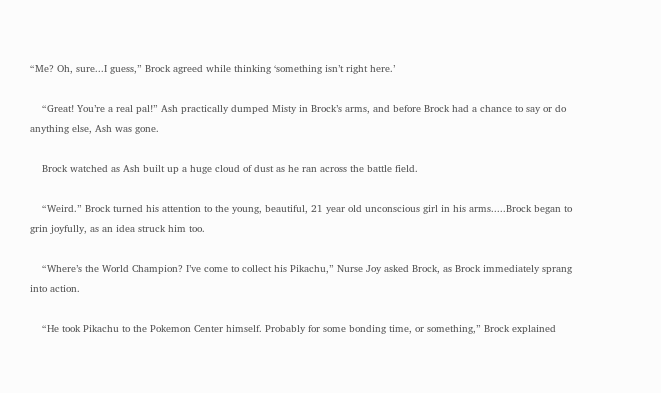“Me? Oh, sure...I guess,” Brock agreed while thinking ‘something isn’t right here.’

    “Great! You’re a real pal!” Ash practically dumped Misty in Brock’s arms, and before Brock had a chance to say or do anything else, Ash was gone.

    Brock watched as Ash built up a huge cloud of dust as he ran across the battle field.

    “Weird.” Brock turned his attention to the young, beautiful, 21 year old unconscious girl in his arms.....Brock began to grin joyfully, as an idea struck him too.

    “Where’s the World Champion? I’ve come to collect his Pikachu,” Nurse Joy asked Brock, as Brock immediately sprang into action.

    “He took Pikachu to the Pokemon Center himself. Probably for some bonding time, or something,” Brock explained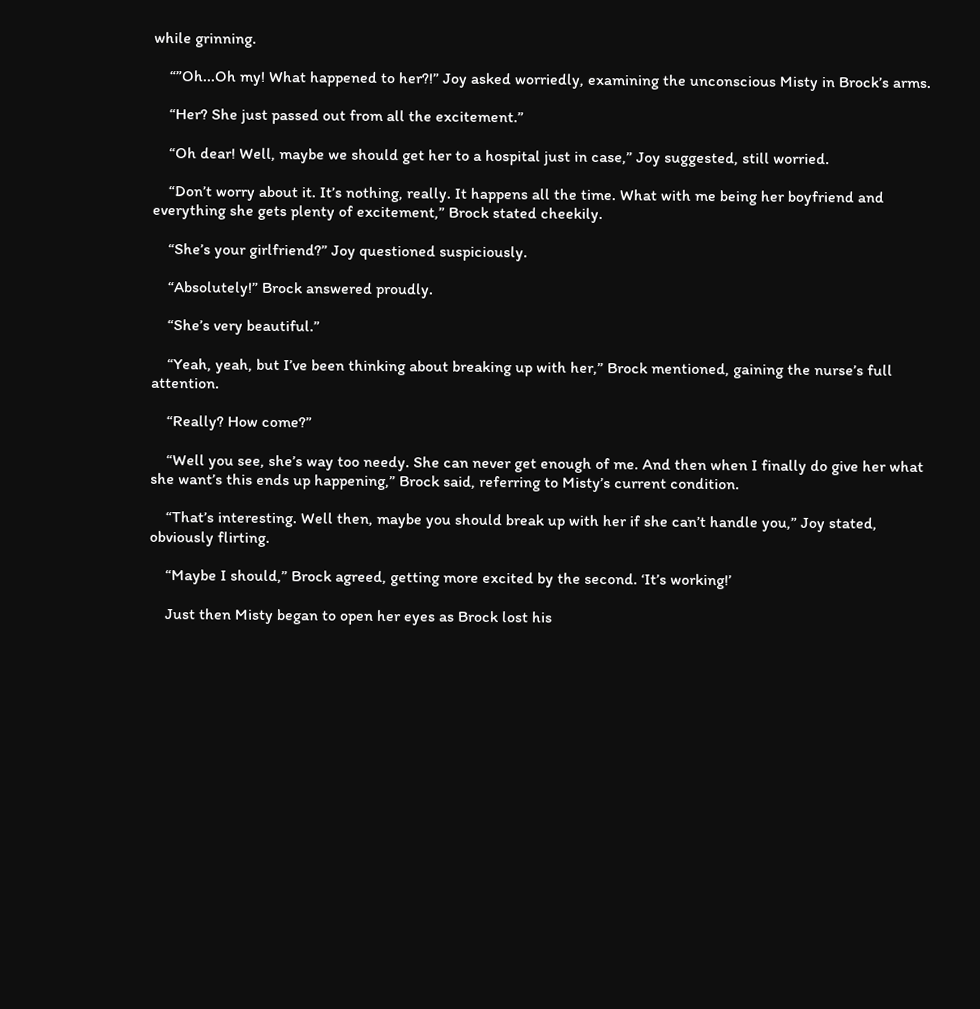while grinning.

    “”Oh...Oh my! What happened to her?!” Joy asked worriedly, examining the unconscious Misty in Brock’s arms.

    “Her? She just passed out from all the excitement.”

    “Oh dear! Well, maybe we should get her to a hospital just in case,” Joy suggested, still worried.

    “Don’t worry about it. It’s nothing, really. It happens all the time. What with me being her boyfriend and everything she gets plenty of excitement,” Brock stated cheekily.

    “She’s your girlfriend?” Joy questioned suspiciously.

    “Absolutely!” Brock answered proudly.

    “She’s very beautiful.”

    “Yeah, yeah, but I’ve been thinking about breaking up with her,” Brock mentioned, gaining the nurse’s full attention.

    “Really? How come?”

    “Well you see, she’s way too needy. She can never get enough of me. And then when I finally do give her what she want’s this ends up happening,” Brock said, referring to Misty’s current condition.

    “That’s interesting. Well then, maybe you should break up with her if she can’t handle you,” Joy stated, obviously flirting.

    “Maybe I should,” Brock agreed, getting more excited by the second. ‘It’s working!’

    Just then Misty began to open her eyes as Brock lost his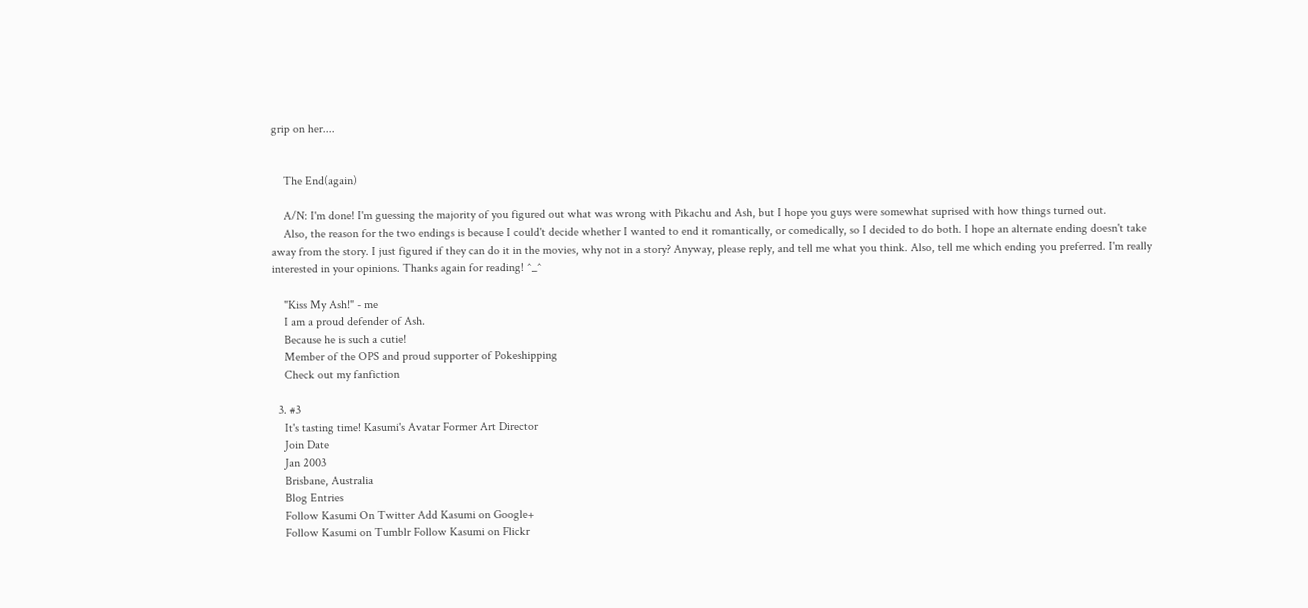grip on her....


    The End(again)

    A/N: I'm done! I'm guessing the majority of you figured out what was wrong with Pikachu and Ash, but I hope you guys were somewhat suprised with how things turned out.
    Also, the reason for the two endings is because I could't decide whether I wanted to end it romantically, or comedically, so I decided to do both. I hope an alternate ending doesn't take away from the story. I just figured if they can do it in the movies, why not in a story? Anyway, please reply, and tell me what you think. Also, tell me which ending you preferred. I'm really interested in your opinions. Thanks again for reading! ^_^

    "Kiss My Ash!" - me
    I am a proud defender of Ash.
    Because he is such a cutie!
    Member of the OPS and proud supporter of Pokeshipping
    Check out my fanfiction

  3. #3
    It's tasting time! Kasumi's Avatar Former Art Director
    Join Date
    Jan 2003
    Brisbane, Australia
    Blog Entries
    Follow Kasumi On Twitter Add Kasumi on Google+
    Follow Kasumi on Tumblr Follow Kasumi on Flickr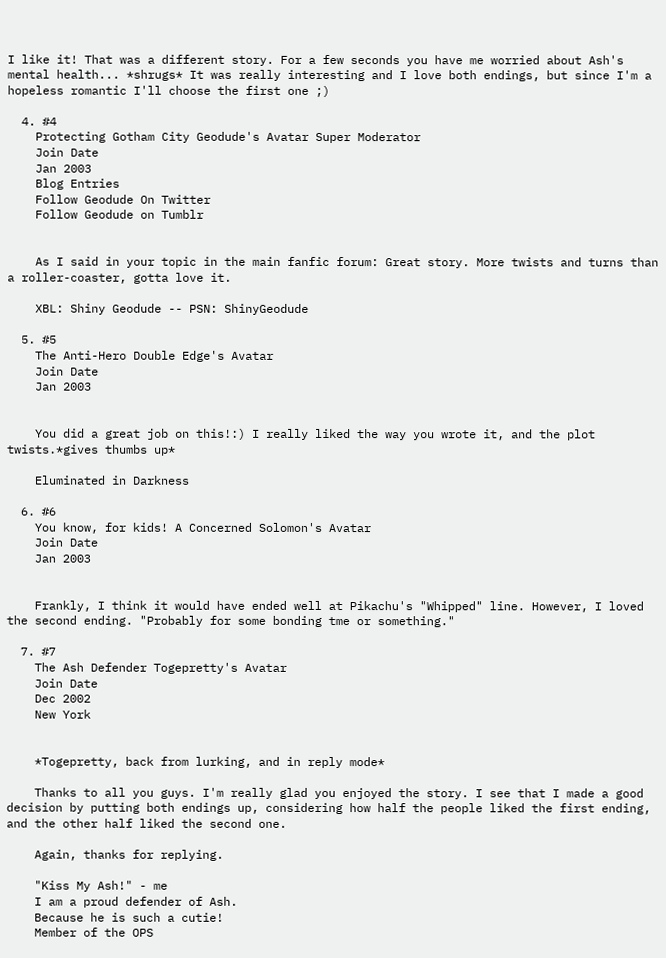I like it! That was a different story. For a few seconds you have me worried about Ash's mental health... *shrugs* It was really interesting and I love both endings, but since I'm a hopeless romantic I'll choose the first one ;)

  4. #4
    Protecting Gotham City Geodude's Avatar Super Moderator
    Join Date
    Jan 2003
    Blog Entries
    Follow Geodude On Twitter
    Follow Geodude on Tumblr


    As I said in your topic in the main fanfic forum: Great story. More twists and turns than a roller-coaster, gotta love it.

    XBL: Shiny Geodude -- PSN: ShinyGeodude

  5. #5
    The Anti-Hero Double Edge's Avatar
    Join Date
    Jan 2003


    You did a great job on this!:) I really liked the way you wrote it, and the plot twists.*gives thumbs up*

    Eluminated in Darkness

  6. #6
    You know, for kids! A Concerned Solomon's Avatar
    Join Date
    Jan 2003


    Frankly, I think it would have ended well at Pikachu's "Whipped" line. However, I loved the second ending. "Probably for some bonding tme or something."

  7. #7
    The Ash Defender Togepretty's Avatar
    Join Date
    Dec 2002
    New York


    *Togepretty, back from lurking, and in reply mode*

    Thanks to all you guys. I'm really glad you enjoyed the story. I see that I made a good decision by putting both endings up, considering how half the people liked the first ending, and the other half liked the second one.

    Again, thanks for replying.

    "Kiss My Ash!" - me
    I am a proud defender of Ash.
    Because he is such a cutie!
    Member of the OPS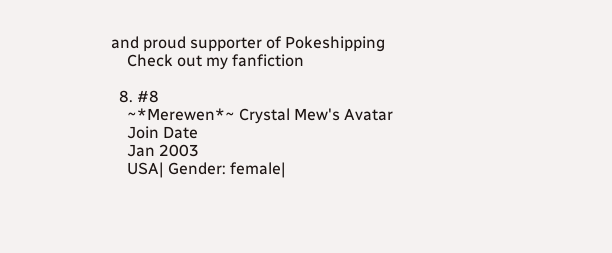and proud supporter of Pokeshipping
    Check out my fanfiction

  8. #8
    ~*Merewen*~ Crystal Mew's Avatar
    Join Date
    Jan 2003
    USA| Gender: female|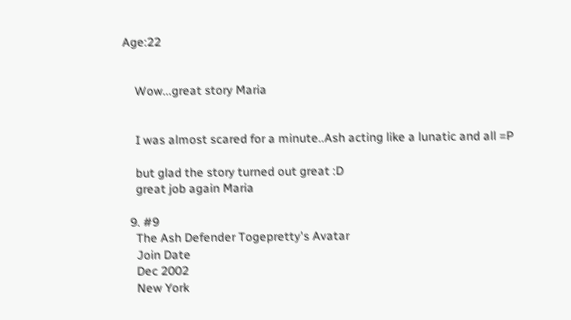Age:22


    Wow...great story Maria


    I was almost scared for a minute..Ash acting like a lunatic and all =P

    but glad the story turned out great :D
    great job again Maria

  9. #9
    The Ash Defender Togepretty's Avatar
    Join Date
    Dec 2002
    New York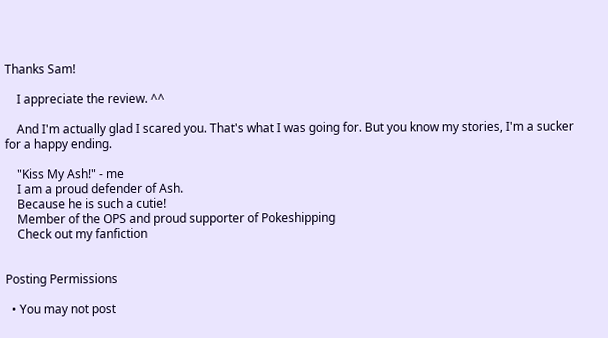Thanks Sam!

    I appreciate the review. ^^

    And I'm actually glad I scared you. That's what I was going for. But you know my stories, I'm a sucker for a happy ending.

    "Kiss My Ash!" - me
    I am a proud defender of Ash.
    Because he is such a cutie!
    Member of the OPS and proud supporter of Pokeshipping
    Check out my fanfiction


Posting Permissions

  • You may not post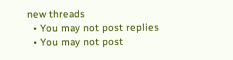new threads
  • You may not post replies
  • You may not post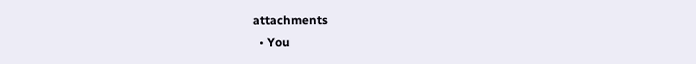attachments
  • You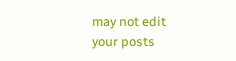may not edit your posts